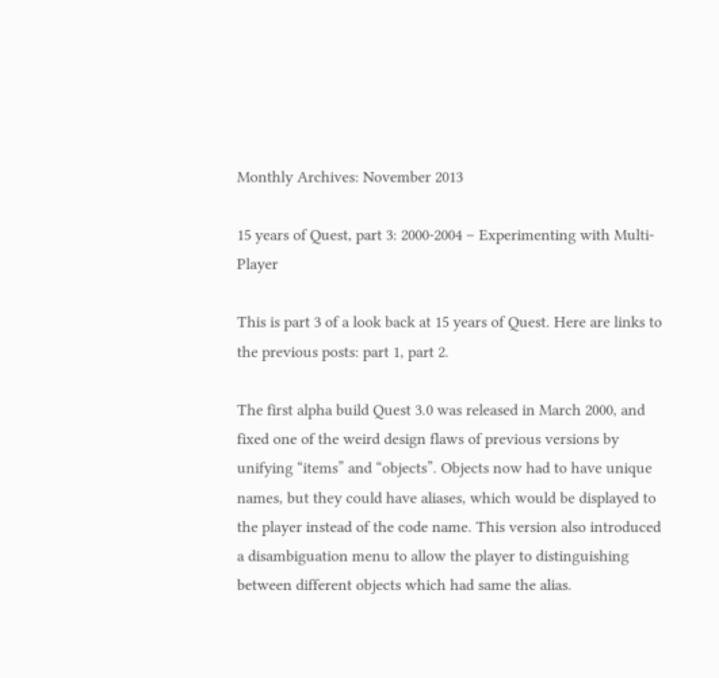Monthly Archives: November 2013

15 years of Quest, part 3: 2000-2004 – Experimenting with Multi-Player

This is part 3 of a look back at 15 years of Quest. Here are links to the previous posts: part 1, part 2.

The first alpha build Quest 3.0 was released in March 2000, and fixed one of the weird design flaws of previous versions by unifying “items” and “objects”. Objects now had to have unique names, but they could have aliases, which would be displayed to the player instead of the code name. This version also introduced a disambiguation menu to allow the player to distinguishing between different objects which had same the alias.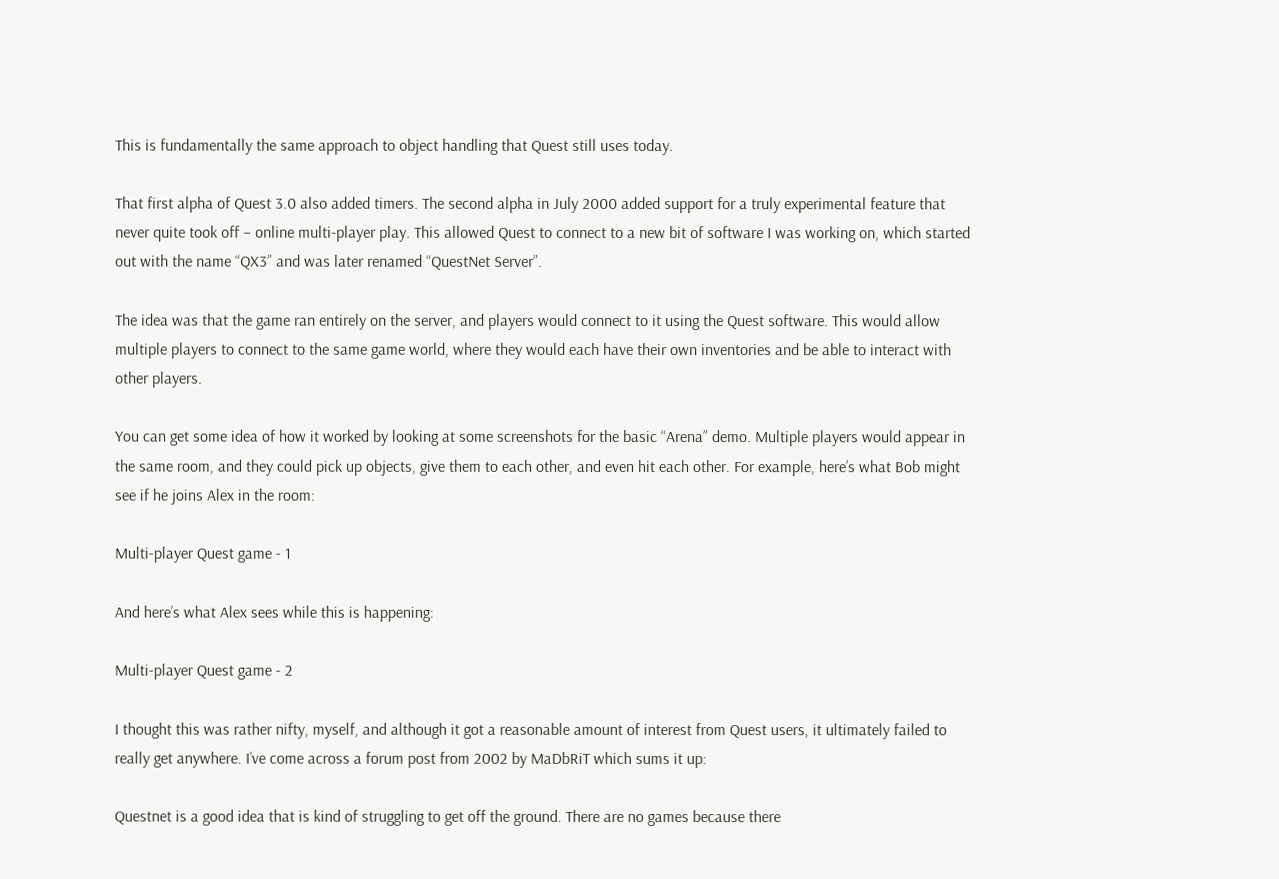This is fundamentally the same approach to object handling that Quest still uses today.

That first alpha of Quest 3.0 also added timers. The second alpha in July 2000 added support for a truly experimental feature that never quite took off – online multi-player play. This allowed Quest to connect to a new bit of software I was working on, which started out with the name “QX3” and was later renamed “QuestNet Server”.

The idea was that the game ran entirely on the server, and players would connect to it using the Quest software. This would allow multiple players to connect to the same game world, where they would each have their own inventories and be able to interact with other players.

You can get some idea of how it worked by looking at some screenshots for the basic “Arena” demo. Multiple players would appear in the same room, and they could pick up objects, give them to each other, and even hit each other. For example, here’s what Bob might see if he joins Alex in the room:

Multi-player Quest game - 1

And here’s what Alex sees while this is happening:

Multi-player Quest game - 2

I thought this was rather nifty, myself, and although it got a reasonable amount of interest from Quest users, it ultimately failed to really get anywhere. I’ve come across a forum post from 2002 by MaDbRiT which sums it up:

Questnet is a good idea that is kind of struggling to get off the ground. There are no games because there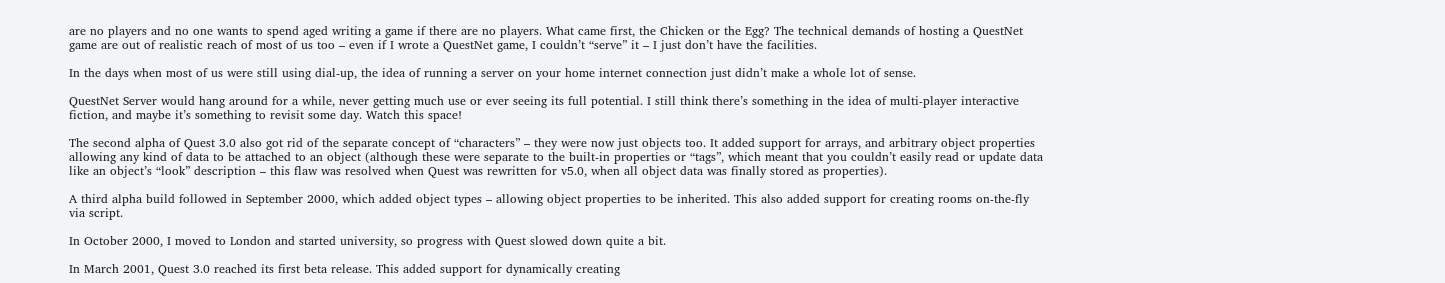are no players and no one wants to spend aged writing a game if there are no players. What came first, the Chicken or the Egg? The technical demands of hosting a QuestNet game are out of realistic reach of most of us too – even if I wrote a QuestNet game, I couldn’t “serve” it – I just don’t have the facilities.

In the days when most of us were still using dial-up, the idea of running a server on your home internet connection just didn’t make a whole lot of sense.

QuestNet Server would hang around for a while, never getting much use or ever seeing its full potential. I still think there’s something in the idea of multi-player interactive fiction, and maybe it’s something to revisit some day. Watch this space!

The second alpha of Quest 3.0 also got rid of the separate concept of “characters” – they were now just objects too. It added support for arrays, and arbitrary object properties allowing any kind of data to be attached to an object (although these were separate to the built-in properties or “tags”, which meant that you couldn’t easily read or update data like an object’s “look” description – this flaw was resolved when Quest was rewritten for v5.0, when all object data was finally stored as properties).

A third alpha build followed in September 2000, which added object types – allowing object properties to be inherited. This also added support for creating rooms on-the-fly via script.

In October 2000, I moved to London and started university, so progress with Quest slowed down quite a bit.

In March 2001, Quest 3.0 reached its first beta release. This added support for dynamically creating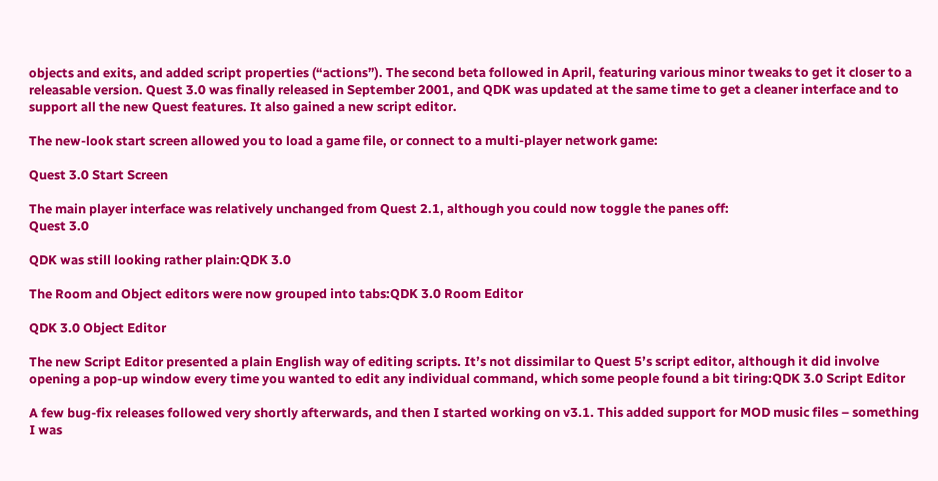objects and exits, and added script properties (“actions”). The second beta followed in April, featuring various minor tweaks to get it closer to a releasable version. Quest 3.0 was finally released in September 2001, and QDK was updated at the same time to get a cleaner interface and to support all the new Quest features. It also gained a new script editor.

The new-look start screen allowed you to load a game file, or connect to a multi-player network game:

Quest 3.0 Start Screen

The main player interface was relatively unchanged from Quest 2.1, although you could now toggle the panes off:
Quest 3.0

QDK was still looking rather plain:QDK 3.0

The Room and Object editors were now grouped into tabs:QDK 3.0 Room Editor

QDK 3.0 Object Editor

The new Script Editor presented a plain English way of editing scripts. It’s not dissimilar to Quest 5’s script editor, although it did involve opening a pop-up window every time you wanted to edit any individual command, which some people found a bit tiring:QDK 3.0 Script Editor

A few bug-fix releases followed very shortly afterwards, and then I started working on v3.1. This added support for MOD music files – something I was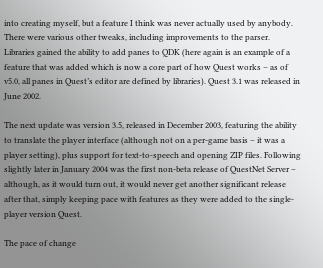into creating myself, but a feature I think was never actually used by anybody. There were various other tweaks, including improvements to the parser. Libraries gained the ability to add panes to QDK (here again is an example of a feature that was added which is now a core part of how Quest works – as of v5.0, all panes in Quest’s editor are defined by libraries). Quest 3.1 was released in June 2002.

The next update was version 3.5, released in December 2003, featuring the ability to translate the player interface (although not on a per-game basis – it was a player setting), plus support for text-to-speech and opening ZIP files. Following slightly later in January 2004 was the first non-beta release of QuestNet Server – although, as it would turn out, it would never get another significant release after that, simply keeping pace with features as they were added to the single-player version Quest.

The pace of change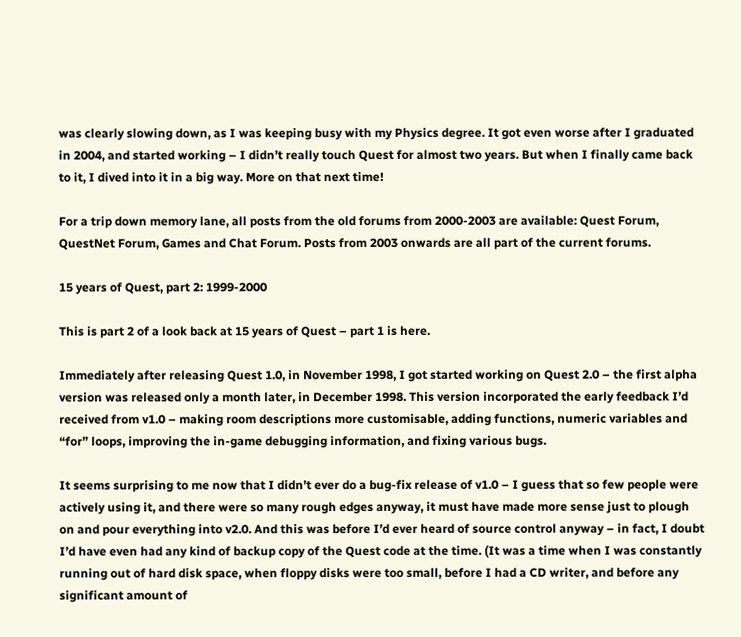was clearly slowing down, as I was keeping busy with my Physics degree. It got even worse after I graduated in 2004, and started working – I didn’t really touch Quest for almost two years. But when I finally came back to it, I dived into it in a big way. More on that next time!

For a trip down memory lane, all posts from the old forums from 2000-2003 are available: Quest Forum, QuestNet Forum, Games and Chat Forum. Posts from 2003 onwards are all part of the current forums.

15 years of Quest, part 2: 1999-2000

This is part 2 of a look back at 15 years of Quest – part 1 is here.

Immediately after releasing Quest 1.0, in November 1998, I got started working on Quest 2.0 – the first alpha version was released only a month later, in December 1998. This version incorporated the early feedback I’d received from v1.0 – making room descriptions more customisable, adding functions, numeric variables and “for” loops, improving the in-game debugging information, and fixing various bugs.

It seems surprising to me now that I didn’t ever do a bug-fix release of v1.0 – I guess that so few people were actively using it, and there were so many rough edges anyway, it must have made more sense just to plough on and pour everything into v2.0. And this was before I’d ever heard of source control anyway – in fact, I doubt I’d have even had any kind of backup copy of the Quest code at the time. (It was a time when I was constantly running out of hard disk space, when floppy disks were too small, before I had a CD writer, and before any significant amount of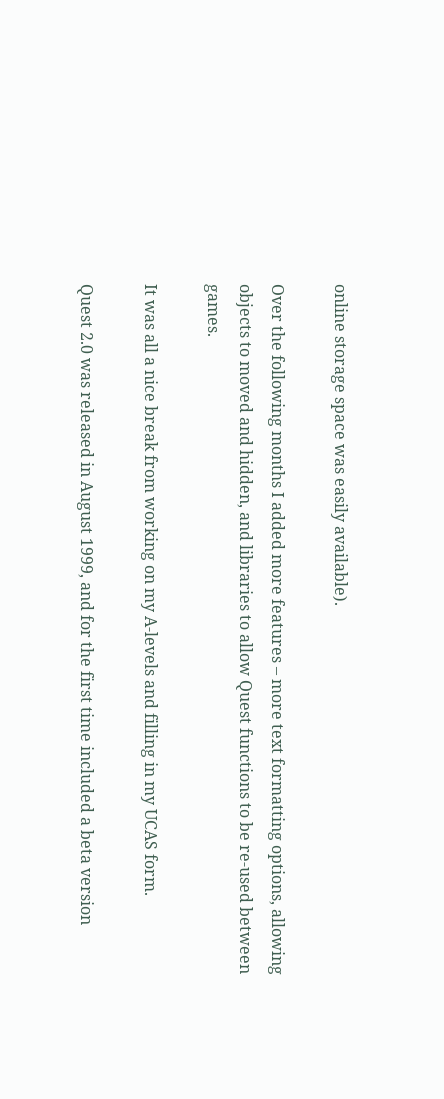online storage space was easily available).

Over the following months I added more features – more text formatting options, allowing objects to moved and hidden, and libraries to allow Quest functions to be re-used between games.

It was all a nice break from working on my A-levels and filling in my UCAS form.

Quest 2.0 was released in August 1999, and for the first time included a beta version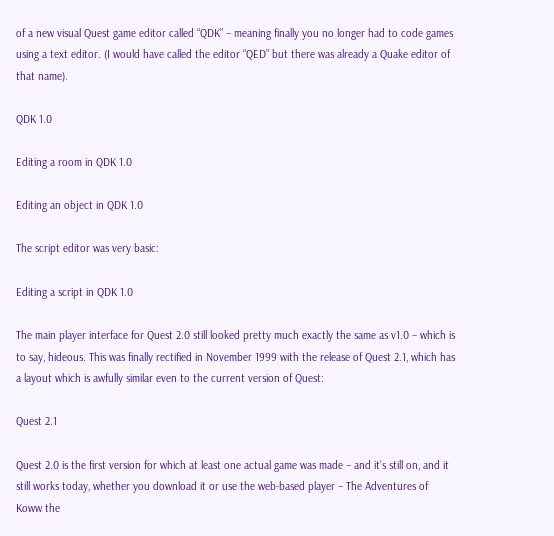of a new visual Quest game editor called “QDK” – meaning finally you no longer had to code games using a text editor. (I would have called the editor “QED” but there was already a Quake editor of that name).

QDK 1.0

Editing a room in QDK 1.0

Editing an object in QDK 1.0

The script editor was very basic:

Editing a script in QDK 1.0

The main player interface for Quest 2.0 still looked pretty much exactly the same as v1.0 – which is to say, hideous. This was finally rectified in November 1999 with the release of Quest 2.1, which has a layout which is awfully similar even to the current version of Quest:

Quest 2.1

Quest 2.0 is the first version for which at least one actual game was made – and it’s still on, and it still works today, whether you download it or use the web-based player – The Adventures of Koww the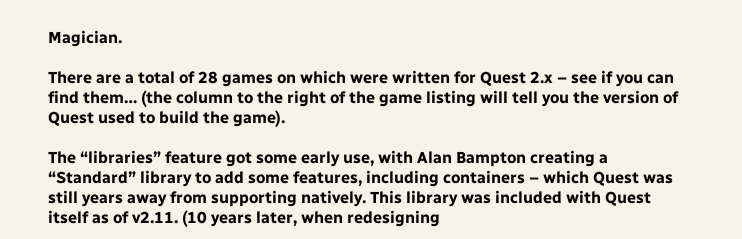Magician.

There are a total of 28 games on which were written for Quest 2.x – see if you can find them… (the column to the right of the game listing will tell you the version of Quest used to build the game).

The “libraries” feature got some early use, with Alan Bampton creating a “Standard” library to add some features, including containers – which Quest was still years away from supporting natively. This library was included with Quest itself as of v2.11. (10 years later, when redesigning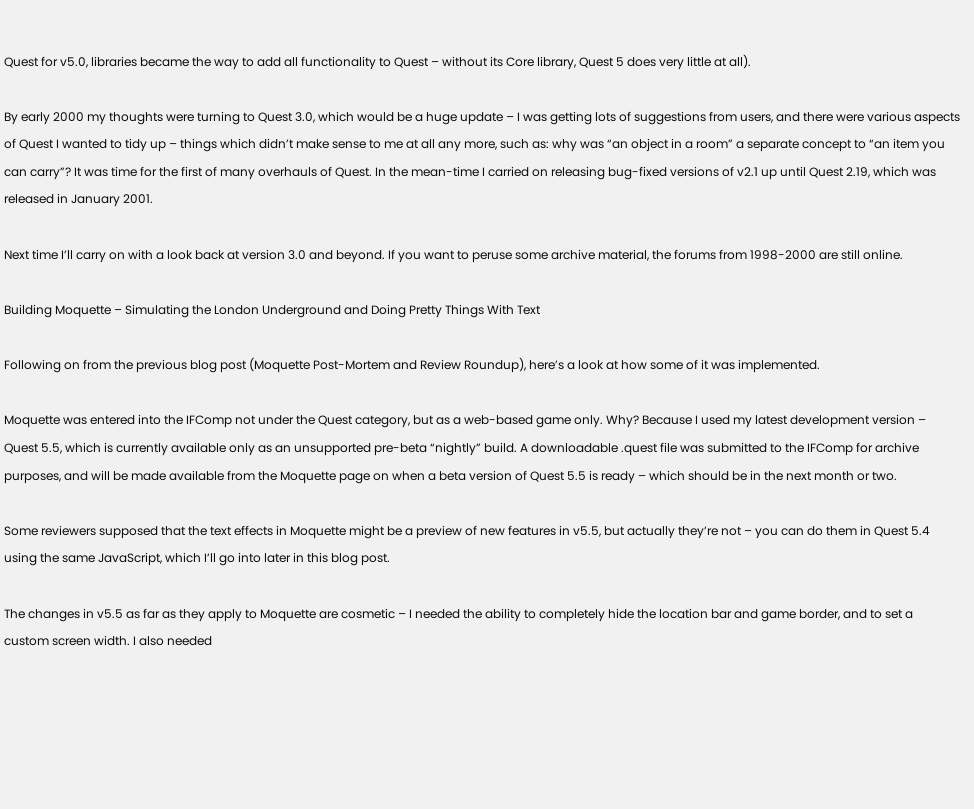Quest for v5.0, libraries became the way to add all functionality to Quest – without its Core library, Quest 5 does very little at all).

By early 2000 my thoughts were turning to Quest 3.0, which would be a huge update – I was getting lots of suggestions from users, and there were various aspects of Quest I wanted to tidy up – things which didn’t make sense to me at all any more, such as: why was “an object in a room” a separate concept to “an item you can carry”? It was time for the first of many overhauls of Quest. In the mean-time I carried on releasing bug-fixed versions of v2.1 up until Quest 2.19, which was released in January 2001.

Next time I’ll carry on with a look back at version 3.0 and beyond. If you want to peruse some archive material, the forums from 1998-2000 are still online.

Building Moquette – Simulating the London Underground and Doing Pretty Things With Text

Following on from the previous blog post (Moquette Post-Mortem and Review Roundup), here’s a look at how some of it was implemented.

Moquette was entered into the IFComp not under the Quest category, but as a web-based game only. Why? Because I used my latest development version – Quest 5.5, which is currently available only as an unsupported pre-beta “nightly” build. A downloadable .quest file was submitted to the IFComp for archive purposes, and will be made available from the Moquette page on when a beta version of Quest 5.5 is ready – which should be in the next month or two.

Some reviewers supposed that the text effects in Moquette might be a preview of new features in v5.5, but actually they’re not – you can do them in Quest 5.4 using the same JavaScript, which I’ll go into later in this blog post.

The changes in v5.5 as far as they apply to Moquette are cosmetic – I needed the ability to completely hide the location bar and game border, and to set a custom screen width. I also needed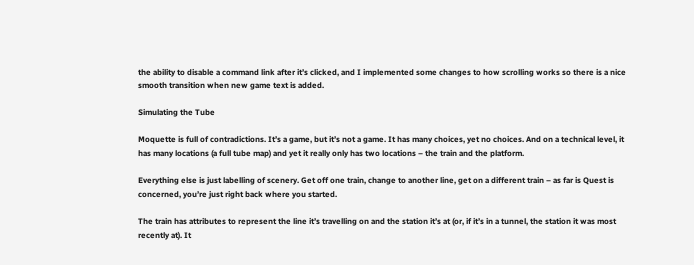the ability to disable a command link after it’s clicked, and I implemented some changes to how scrolling works so there is a nice smooth transition when new game text is added.

Simulating the Tube

Moquette is full of contradictions. It’s a game, but it’s not a game. It has many choices, yet no choices. And on a technical level, it has many locations (a full tube map) and yet it really only has two locations – the train and the platform.

Everything else is just labelling of scenery. Get off one train, change to another line, get on a different train – as far is Quest is concerned, you’re just right back where you started.

The train has attributes to represent the line it’s travelling on and the station it’s at (or, if it’s in a tunnel, the station it was most recently at). It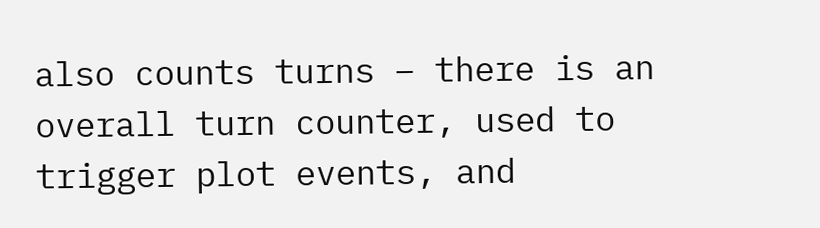also counts turns – there is an overall turn counter, used to trigger plot events, and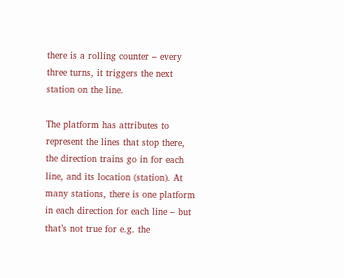there is a rolling counter – every three turns, it triggers the next station on the line.

The platform has attributes to represent the lines that stop there, the direction trains go in for each line, and its location (station). At many stations, there is one platform in each direction for each line – but that’s not true for e.g. the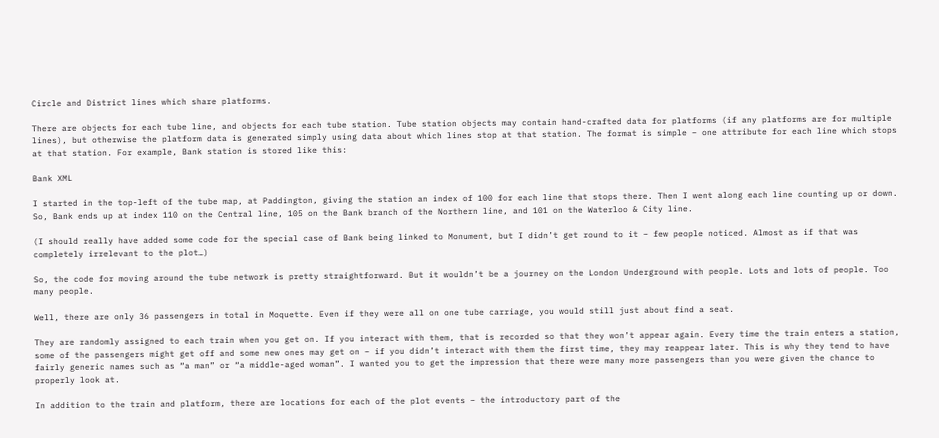Circle and District lines which share platforms.

There are objects for each tube line, and objects for each tube station. Tube station objects may contain hand-crafted data for platforms (if any platforms are for multiple lines), but otherwise the platform data is generated simply using data about which lines stop at that station. The format is simple – one attribute for each line which stops at that station. For example, Bank station is stored like this:

Bank XML

I started in the top-left of the tube map, at Paddington, giving the station an index of 100 for each line that stops there. Then I went along each line counting up or down. So, Bank ends up at index 110 on the Central line, 105 on the Bank branch of the Northern line, and 101 on the Waterloo & City line.

(I should really have added some code for the special case of Bank being linked to Monument, but I didn’t get round to it – few people noticed. Almost as if that was completely irrelevant to the plot…)

So, the code for moving around the tube network is pretty straightforward. But it wouldn’t be a journey on the London Underground with people. Lots and lots of people. Too many people.

Well, there are only 36 passengers in total in Moquette. Even if they were all on one tube carriage, you would still just about find a seat.

They are randomly assigned to each train when you get on. If you interact with them, that is recorded so that they won’t appear again. Every time the train enters a station, some of the passengers might get off and some new ones may get on – if you didn’t interact with them the first time, they may reappear later. This is why they tend to have fairly generic names such as “a man” or “a middle-aged woman”. I wanted you to get the impression that there were many more passengers than you were given the chance to properly look at.

In addition to the train and platform, there are locations for each of the plot events – the introductory part of the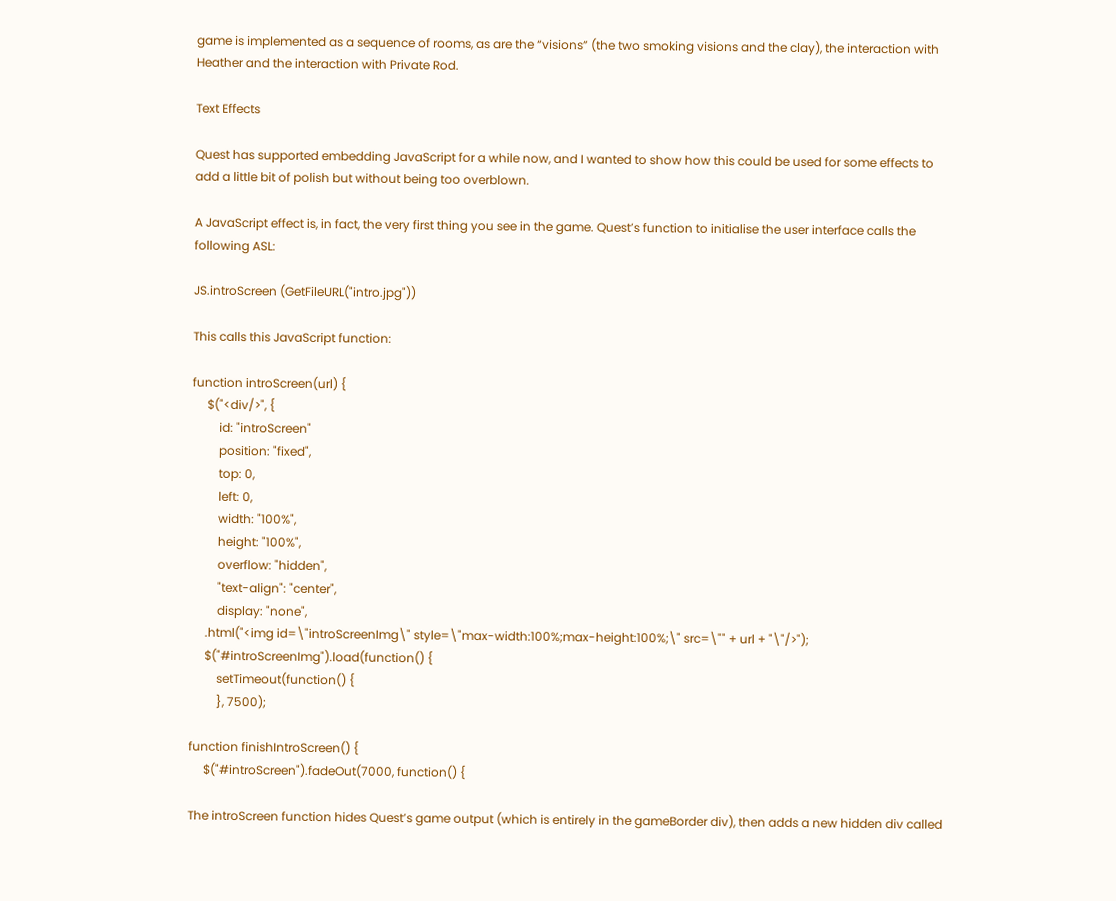game is implemented as a sequence of rooms, as are the “visions” (the two smoking visions and the clay), the interaction with Heather and the interaction with Private Rod.

Text Effects

Quest has supported embedding JavaScript for a while now, and I wanted to show how this could be used for some effects to add a little bit of polish but without being too overblown.

A JavaScript effect is, in fact, the very first thing you see in the game. Quest’s function to initialise the user interface calls the following ASL:

JS.introScreen (GetFileURL("intro.jpg"))

This calls this JavaScript function:

function introScreen(url) {
     $("<div/>", {
         id: "introScreen"
         position: "fixed",
         top: 0,
         left: 0,
         width: "100%",
         height: "100%",
         overflow: "hidden",
         "text-align": "center",
         display: "none",
     .html("<img id=\"introScreenImg\" style=\"max-width:100%;max-height:100%;\" src=\"" + url + "\"/>");
     $("#introScreenImg").load(function() {
         setTimeout(function() {
         }, 7500);

function finishIntroScreen() {
     $("#introScreen").fadeOut(7000, function() {

The introScreen function hides Quest’s game output (which is entirely in the gameBorder div), then adds a new hidden div called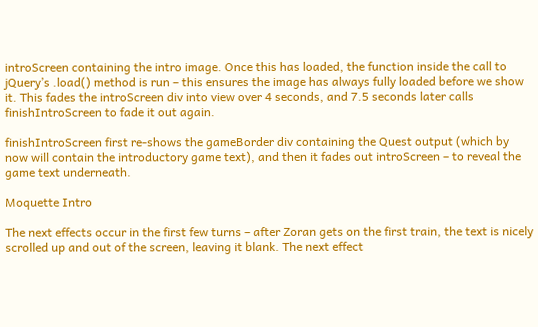introScreen containing the intro image. Once this has loaded, the function inside the call to jQuery’s .load() method is run – this ensures the image has always fully loaded before we show it. This fades the introScreen div into view over 4 seconds, and 7.5 seconds later calls finishIntroScreen to fade it out again.

finishIntroScreen first re-shows the gameBorder div containing the Quest output (which by now will contain the introductory game text), and then it fades out introScreen – to reveal the game text underneath.

Moquette Intro

The next effects occur in the first few turns – after Zoran gets on the first train, the text is nicely scrolled up and out of the screen, leaving it blank. The next effect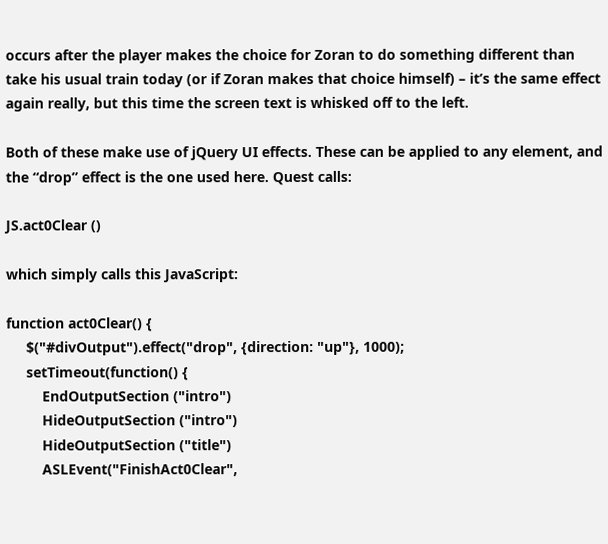occurs after the player makes the choice for Zoran to do something different than take his usual train today (or if Zoran makes that choice himself) – it’s the same effect again really, but this time the screen text is whisked off to the left.

Both of these make use of jQuery UI effects. These can be applied to any element, and the “drop” effect is the one used here. Quest calls:

JS.act0Clear ()

which simply calls this JavaScript:

function act0Clear() {
     $("#divOutput").effect("drop", {direction: "up"}, 1000);
     setTimeout(function() {
         EndOutputSection ("intro")
         HideOutputSection ("intro")
         HideOutputSection ("title")
         ASLEvent("FinishAct0Clear",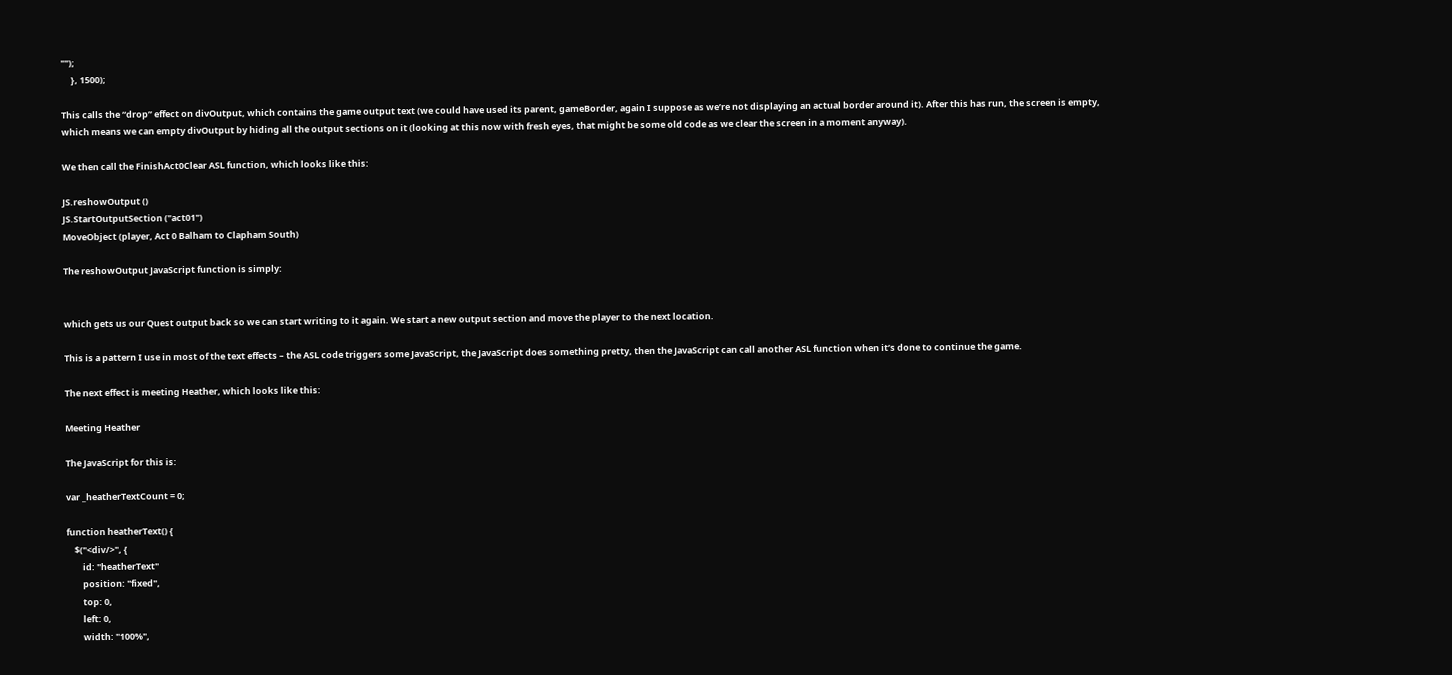"");
     }, 1500);

This calls the “drop” effect on divOutput, which contains the game output text (we could have used its parent, gameBorder, again I suppose as we’re not displaying an actual border around it). After this has run, the screen is empty, which means we can empty divOutput by hiding all the output sections on it (looking at this now with fresh eyes, that might be some old code as we clear the screen in a moment anyway).

We then call the FinishAct0Clear ASL function, which looks like this:

JS.reshowOutput ()
JS.StartOutputSection ("act01")
MoveObject (player, Act 0 Balham to Clapham South)

The reshowOutput JavaScript function is simply:


which gets us our Quest output back so we can start writing to it again. We start a new output section and move the player to the next location.

This is a pattern I use in most of the text effects – the ASL code triggers some JavaScript, the JavaScript does something pretty, then the JavaScript can call another ASL function when it’s done to continue the game.

The next effect is meeting Heather, which looks like this:

Meeting Heather

The JavaScript for this is:

var _heatherTextCount = 0;

function heatherText() {
    $("<div/>", {
        id: "heatherText"
        position: "fixed",
        top: 0,
        left: 0,
        width: "100%",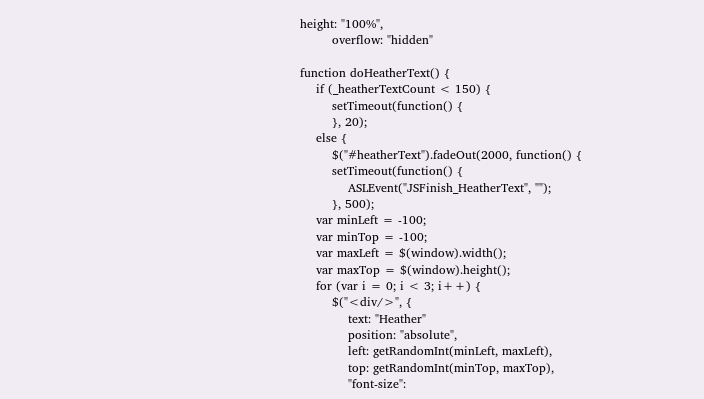height: "100%",
        overflow: "hidden"

function doHeatherText() {
    if (_heatherTextCount < 150) {
        setTimeout(function() {
        }, 20);
    else {
        $("#heatherText").fadeOut(2000, function() {
        setTimeout(function() {
            ASLEvent("JSFinish_HeatherText", "");
        }, 500);
    var minLeft = -100;
    var minTop = -100;
    var maxLeft = $(window).width();
    var maxTop = $(window).height();
    for (var i = 0; i < 3; i++) {
        $("<div/>", {
            text: "Heather"
            position: "absolute",
            left: getRandomInt(minLeft, maxLeft),
            top: getRandomInt(minTop, maxTop),
            "font-size":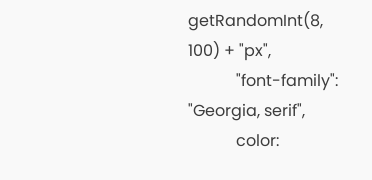getRandomInt(8, 100) + "px",
            "font-family": "Georgia, serif",
            color: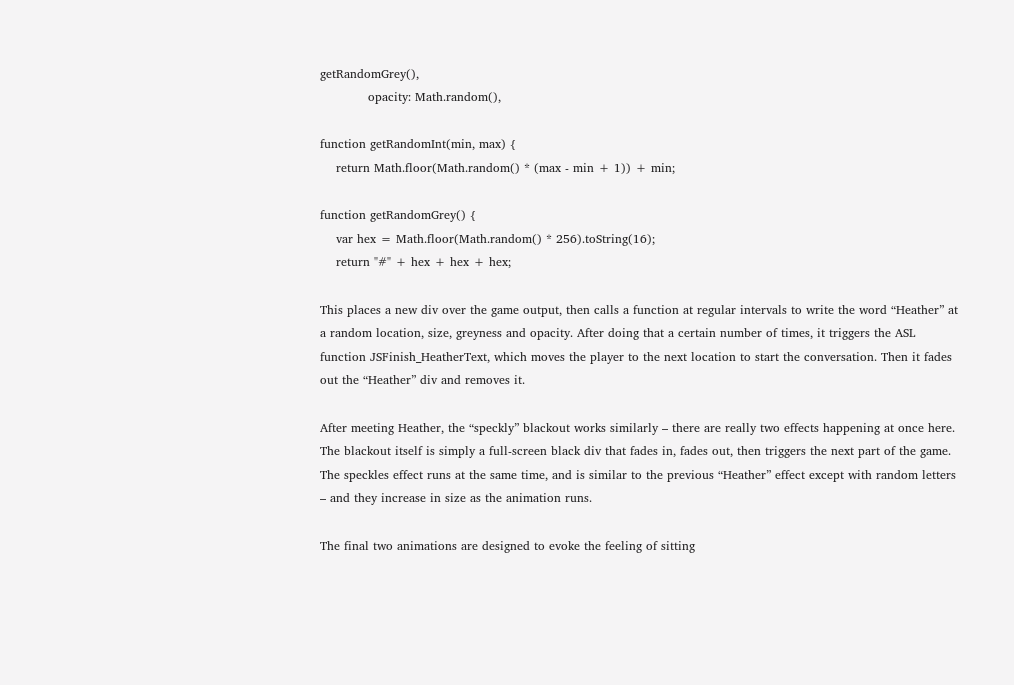getRandomGrey(),
            opacity: Math.random(),

function getRandomInt(min, max) {
    return Math.floor(Math.random() * (max - min + 1)) + min;

function getRandomGrey() {
    var hex = Math.floor(Math.random() * 256).toString(16);
    return "#" + hex + hex + hex;

This places a new div over the game output, then calls a function at regular intervals to write the word “Heather” at a random location, size, greyness and opacity. After doing that a certain number of times, it triggers the ASL function JSFinish_HeatherText, which moves the player to the next location to start the conversation. Then it fades out the “Heather” div and removes it.

After meeting Heather, the “speckly” blackout works similarly – there are really two effects happening at once here. The blackout itself is simply a full-screen black div that fades in, fades out, then triggers the next part of the game. The speckles effect runs at the same time, and is similar to the previous “Heather” effect except with random letters – and they increase in size as the animation runs.

The final two animations are designed to evoke the feeling of sitting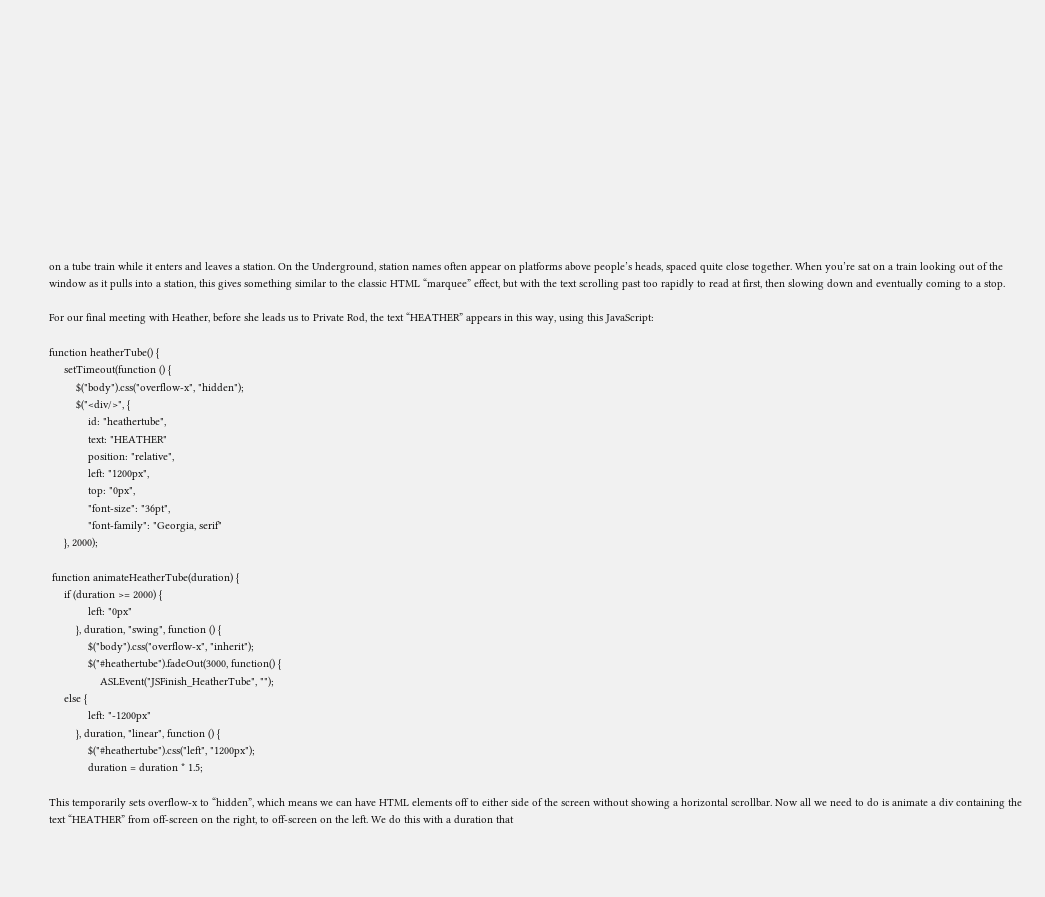on a tube train while it enters and leaves a station. On the Underground, station names often appear on platforms above people’s heads, spaced quite close together. When you’re sat on a train looking out of the window as it pulls into a station, this gives something similar to the classic HTML “marquee” effect, but with the text scrolling past too rapidly to read at first, then slowing down and eventually coming to a stop.

For our final meeting with Heather, before she leads us to Private Rod, the text “HEATHER” appears in this way, using this JavaScript:

function heatherTube() {
     setTimeout(function () {
         $("body").css("overflow-x", "hidden");
         $("<div/>", {
             id: "heathertube",
             text: "HEATHER"
             position: "relative",
             left: "1200px",
             top: "0px",
             "font-size": "36pt",
             "font-family": "Georgia, serif"
     }, 2000);

 function animateHeatherTube(duration) {
     if (duration >= 2000) {
             left: "0px"
         }, duration, "swing", function () {
             $("body").css("overflow-x", "inherit");
             $("#heathertube").fadeOut(3000, function() {
                 ASLEvent("JSFinish_HeatherTube", "");
     else {
             left: "-1200px"
         }, duration, "linear", function () {
             $("#heathertube").css("left", "1200px");
             duration = duration * 1.5;

This temporarily sets overflow-x to “hidden”, which means we can have HTML elements off to either side of the screen without showing a horizontal scrollbar. Now all we need to do is animate a div containing the text “HEATHER” from off-screen on the right, to off-screen on the left. We do this with a duration that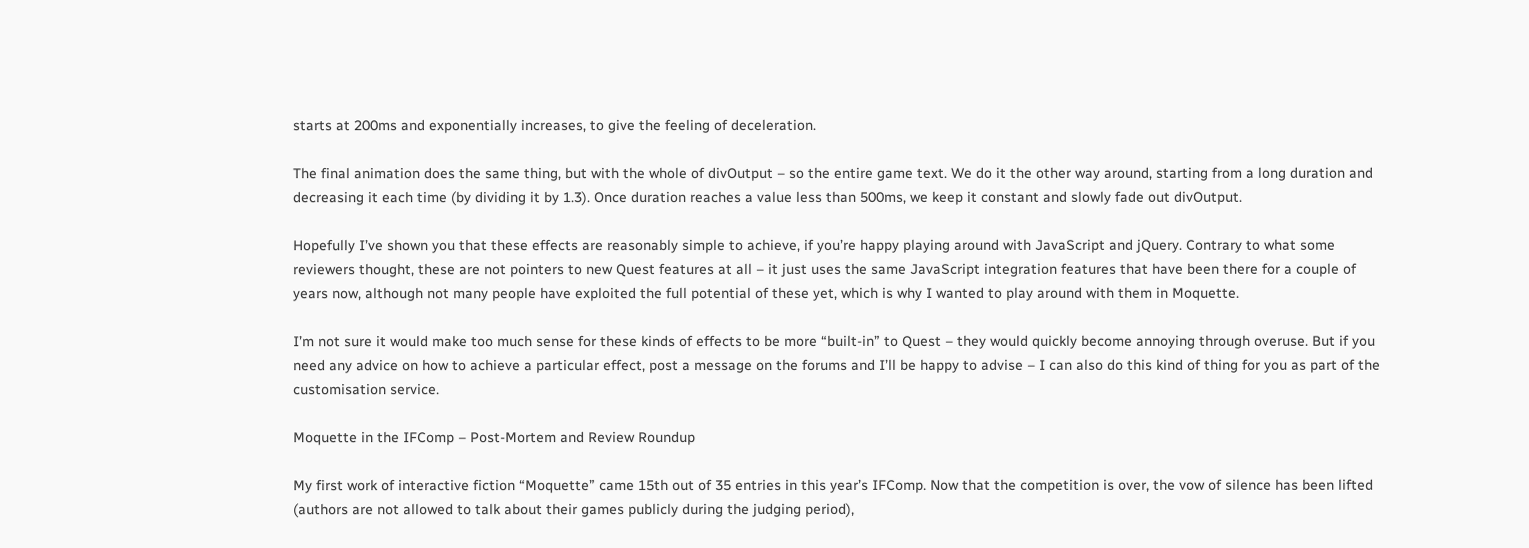starts at 200ms and exponentially increases, to give the feeling of deceleration.

The final animation does the same thing, but with the whole of divOutput – so the entire game text. We do it the other way around, starting from a long duration and decreasing it each time (by dividing it by 1.3). Once duration reaches a value less than 500ms, we keep it constant and slowly fade out divOutput.

Hopefully I’ve shown you that these effects are reasonably simple to achieve, if you’re happy playing around with JavaScript and jQuery. Contrary to what some reviewers thought, these are not pointers to new Quest features at all – it just uses the same JavaScript integration features that have been there for a couple of years now, although not many people have exploited the full potential of these yet, which is why I wanted to play around with them in Moquette.

I’m not sure it would make too much sense for these kinds of effects to be more “built-in” to Quest – they would quickly become annoying through overuse. But if you need any advice on how to achieve a particular effect, post a message on the forums and I’ll be happy to advise – I can also do this kind of thing for you as part of the customisation service.

Moquette in the IFComp – Post-Mortem and Review Roundup

My first work of interactive fiction “Moquette” came 15th out of 35 entries in this year’s IFComp. Now that the competition is over, the vow of silence has been lifted (authors are not allowed to talk about their games publicly during the judging period),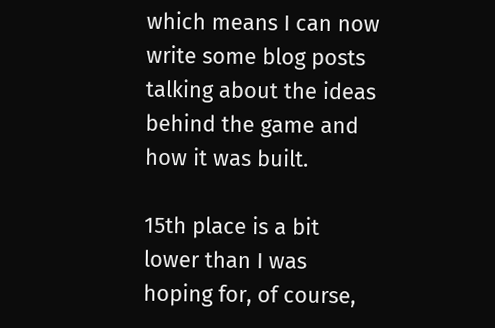which means I can now write some blog posts talking about the ideas behind the game and how it was built.

15th place is a bit lower than I was hoping for, of course,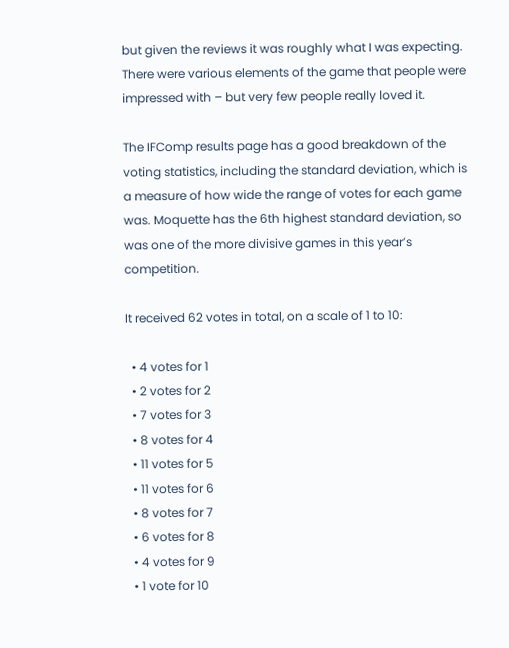but given the reviews it was roughly what I was expecting. There were various elements of the game that people were impressed with – but very few people really loved it.

The IFComp results page has a good breakdown of the voting statistics, including the standard deviation, which is a measure of how wide the range of votes for each game was. Moquette has the 6th highest standard deviation, so was one of the more divisive games in this year’s competition.

It received 62 votes in total, on a scale of 1 to 10:

  • 4 votes for 1
  • 2 votes for 2
  • 7 votes for 3
  • 8 votes for 4
  • 11 votes for 5
  • 11 votes for 6
  • 8 votes for 7
  • 6 votes for 8
  • 4 votes for 9
  • 1 vote for 10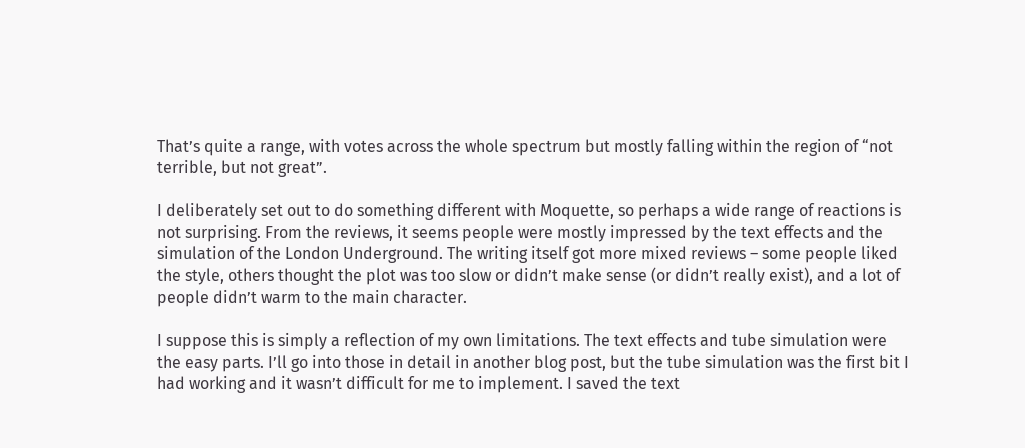That’s quite a range, with votes across the whole spectrum but mostly falling within the region of “not terrible, but not great”.

I deliberately set out to do something different with Moquette, so perhaps a wide range of reactions is not surprising. From the reviews, it seems people were mostly impressed by the text effects and the simulation of the London Underground. The writing itself got more mixed reviews – some people liked the style, others thought the plot was too slow or didn’t make sense (or didn’t really exist), and a lot of people didn’t warm to the main character.

I suppose this is simply a reflection of my own limitations. The text effects and tube simulation were the easy parts. I’ll go into those in detail in another blog post, but the tube simulation was the first bit I had working and it wasn’t difficult for me to implement. I saved the text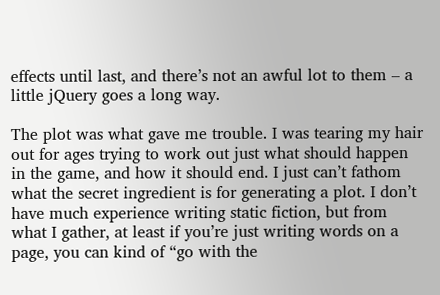effects until last, and there’s not an awful lot to them – a little jQuery goes a long way.

The plot was what gave me trouble. I was tearing my hair out for ages trying to work out just what should happen in the game, and how it should end. I just can’t fathom what the secret ingredient is for generating a plot. I don’t have much experience writing static fiction, but from what I gather, at least if you’re just writing words on a page, you can kind of “go with the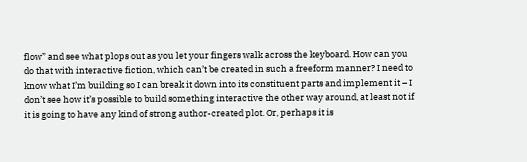flow” and see what plops out as you let your fingers walk across the keyboard. How can you do that with interactive fiction, which can’t be created in such a freeform manner? I need to know what I’m building so I can break it down into its constituent parts and implement it – I don’t see how it’s possible to build something interactive the other way around, at least not if it is going to have any kind of strong author-created plot. Or, perhaps it is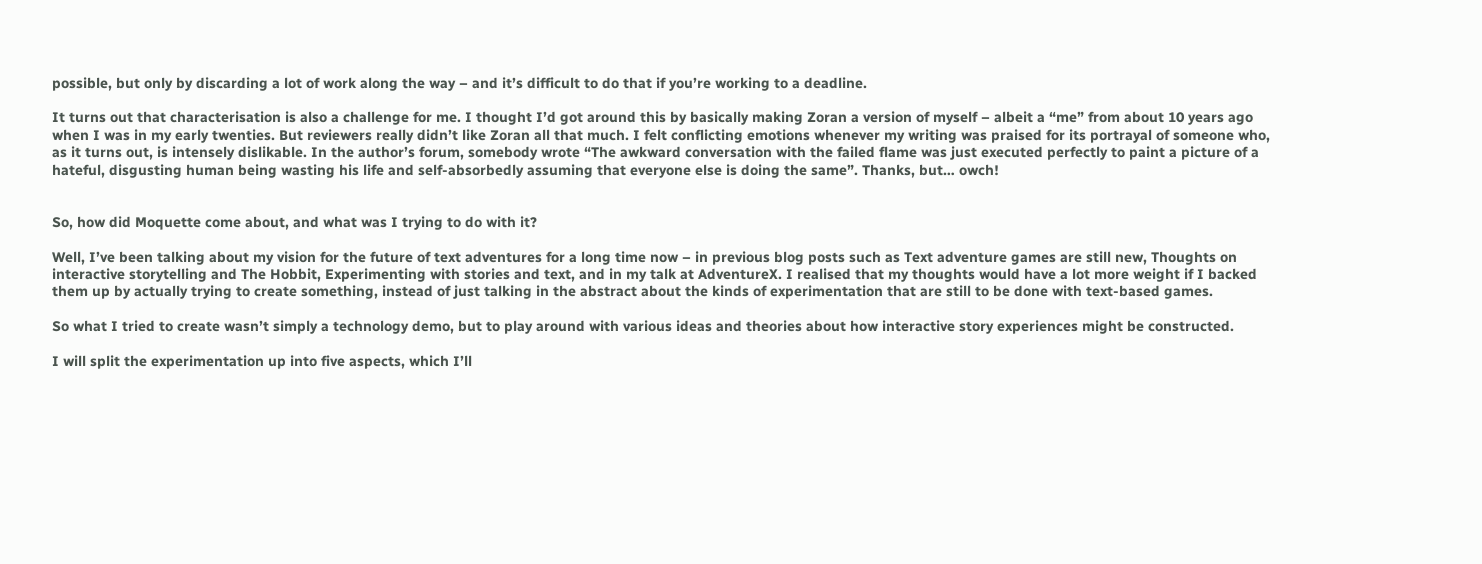possible, but only by discarding a lot of work along the way – and it’s difficult to do that if you’re working to a deadline.

It turns out that characterisation is also a challenge for me. I thought I’d got around this by basically making Zoran a version of myself – albeit a “me” from about 10 years ago when I was in my early twenties. But reviewers really didn’t like Zoran all that much. I felt conflicting emotions whenever my writing was praised for its portrayal of someone who, as it turns out, is intensely dislikable. In the author’s forum, somebody wrote “The awkward conversation with the failed flame was just executed perfectly to paint a picture of a hateful, disgusting human being wasting his life and self-absorbedly assuming that everyone else is doing the same”. Thanks, but… owch!


So, how did Moquette come about, and what was I trying to do with it?

Well, I’ve been talking about my vision for the future of text adventures for a long time now – in previous blog posts such as Text adventure games are still new, Thoughts on interactive storytelling and The Hobbit, Experimenting with stories and text, and in my talk at AdventureX. I realised that my thoughts would have a lot more weight if I backed them up by actually trying to create something, instead of just talking in the abstract about the kinds of experimentation that are still to be done with text-based games.

So what I tried to create wasn’t simply a technology demo, but to play around with various ideas and theories about how interactive story experiences might be constructed.

I will split the experimentation up into five aspects, which I’ll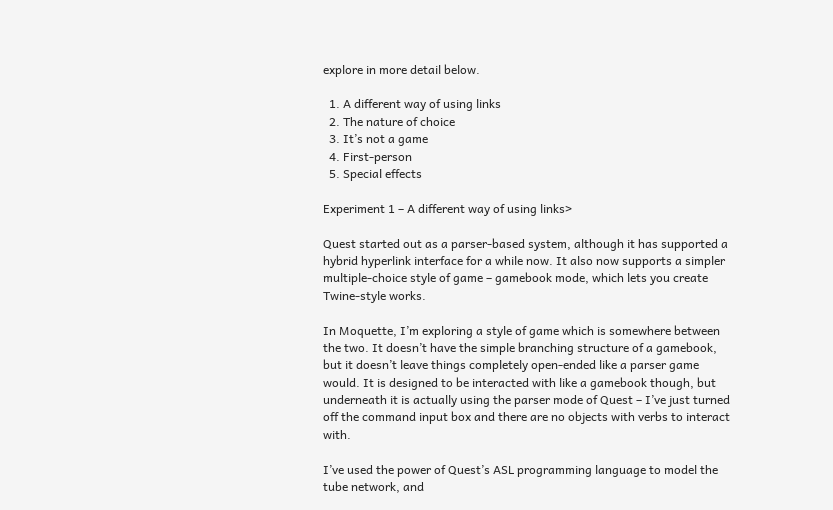explore in more detail below.

  1. A different way of using links
  2. The nature of choice
  3. It’s not a game
  4. First-person
  5. Special effects

Experiment 1 – A different way of using links>

Quest started out as a parser-based system, although it has supported a hybrid hyperlink interface for a while now. It also now supports a simpler multiple-choice style of game – gamebook mode, which lets you create Twine-style works.

In Moquette, I’m exploring a style of game which is somewhere between the two. It doesn’t have the simple branching structure of a gamebook, but it doesn’t leave things completely open-ended like a parser game would. It is designed to be interacted with like a gamebook though, but underneath it is actually using the parser mode of Quest – I’ve just turned off the command input box and there are no objects with verbs to interact with.

I’ve used the power of Quest’s ASL programming language to model the tube network, and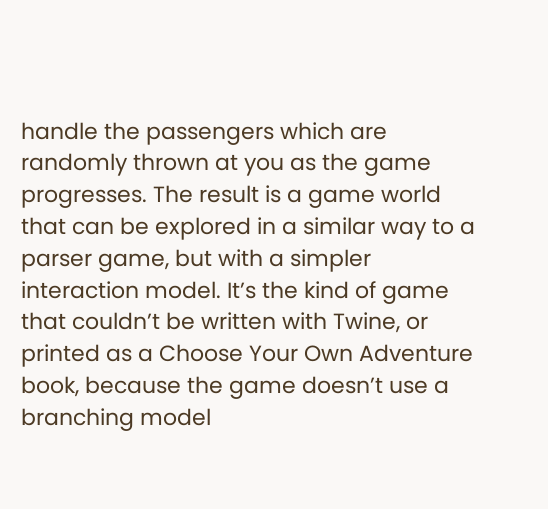handle the passengers which are randomly thrown at you as the game progresses. The result is a game world that can be explored in a similar way to a parser game, but with a simpler interaction model. It’s the kind of game that couldn’t be written with Twine, or printed as a Choose Your Own Adventure book, because the game doesn’t use a branching model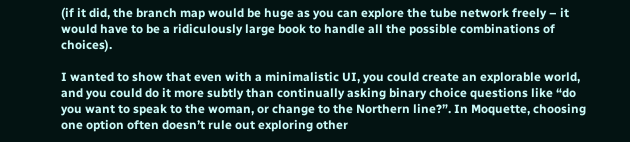(if it did, the branch map would be huge as you can explore the tube network freely – it would have to be a ridiculously large book to handle all the possible combinations of choices).

I wanted to show that even with a minimalistic UI, you could create an explorable world, and you could do it more subtly than continually asking binary choice questions like “do you want to speak to the woman, or change to the Northern line?”. In Moquette, choosing one option often doesn’t rule out exploring other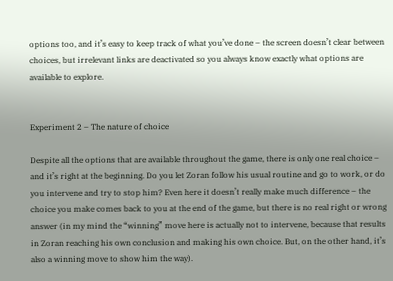options too, and it’s easy to keep track of what you’ve done – the screen doesn’t clear between choices, but irrelevant links are deactivated so you always know exactly what options are available to explore.


Experiment 2 – The nature of choice

Despite all the options that are available throughout the game, there is only one real choice – and it’s right at the beginning. Do you let Zoran follow his usual routine and go to work, or do you intervene and try to stop him? Even here it doesn’t really make much difference – the choice you make comes back to you at the end of the game, but there is no real right or wrong answer (in my mind the “winning” move here is actually not to intervene, because that results in Zoran reaching his own conclusion and making his own choice. But, on the other hand, it’s also a winning move to show him the way).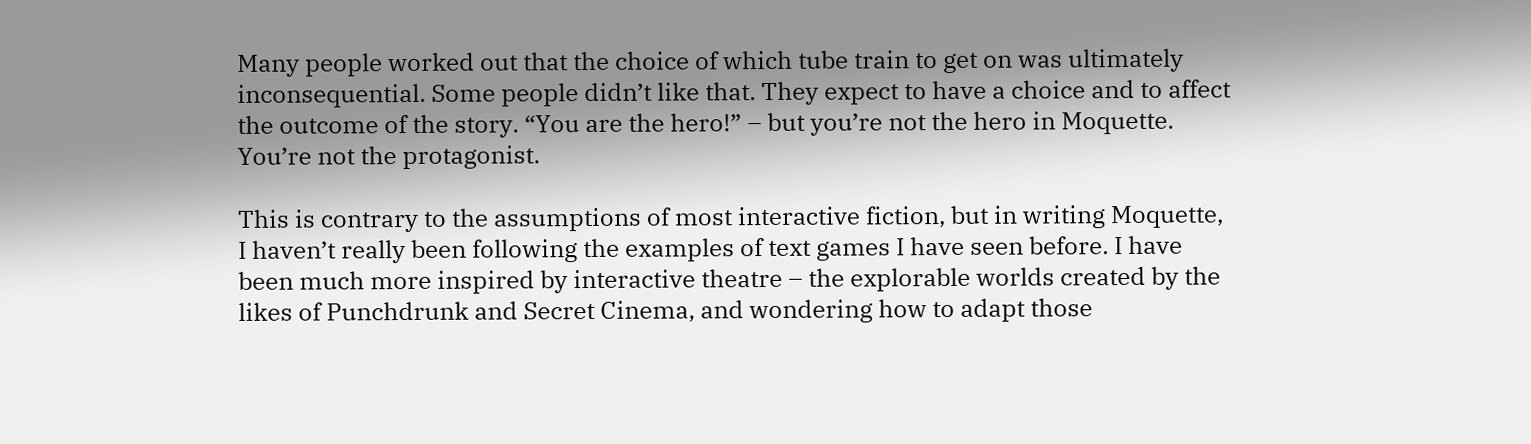Many people worked out that the choice of which tube train to get on was ultimately inconsequential. Some people didn’t like that. They expect to have a choice and to affect the outcome of the story. “You are the hero!” – but you’re not the hero in Moquette. You’re not the protagonist.

This is contrary to the assumptions of most interactive fiction, but in writing Moquette, I haven’t really been following the examples of text games I have seen before. I have been much more inspired by interactive theatre – the explorable worlds created by the likes of Punchdrunk and Secret Cinema, and wondering how to adapt those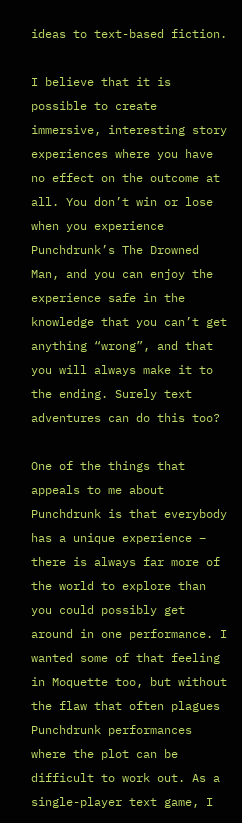ideas to text-based fiction.

I believe that it is possible to create immersive, interesting story experiences where you have no effect on the outcome at all. You don’t win or lose when you experience Punchdrunk’s The Drowned Man, and you can enjoy the experience safe in the knowledge that you can’t get anything “wrong”, and that you will always make it to the ending. Surely text adventures can do this too?

One of the things that appeals to me about Punchdrunk is that everybody has a unique experience – there is always far more of the world to explore than you could possibly get around in one performance. I wanted some of that feeling in Moquette too, but without the flaw that often plagues Punchdrunk performances where the plot can be difficult to work out. As a single-player text game, I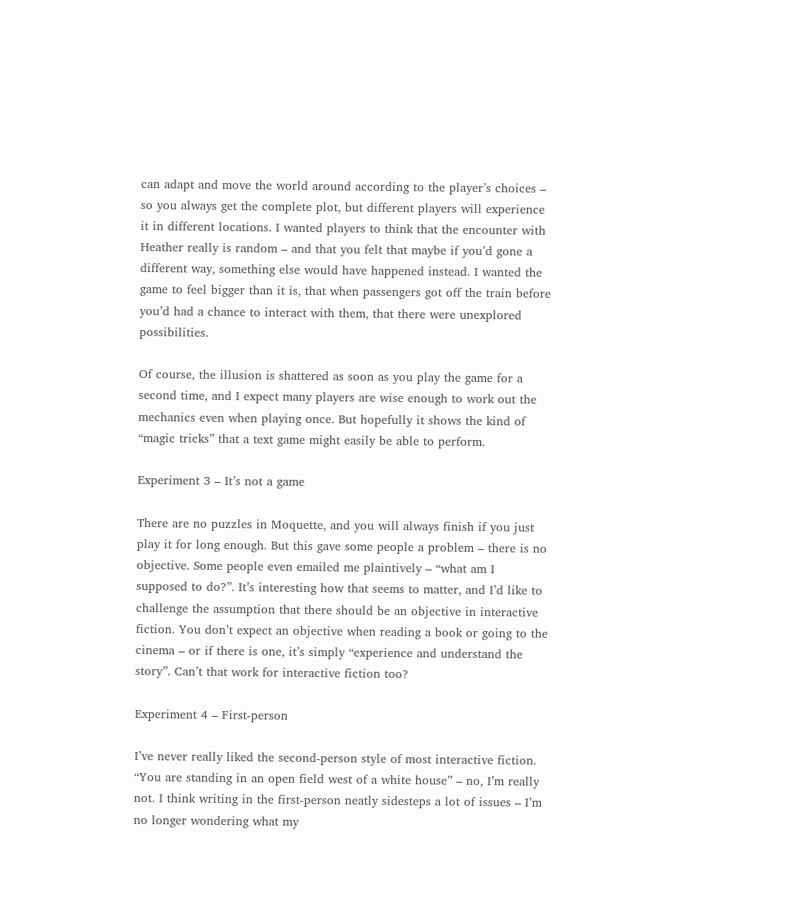can adapt and move the world around according to the player’s choices – so you always get the complete plot, but different players will experience it in different locations. I wanted players to think that the encounter with Heather really is random – and that you felt that maybe if you’d gone a different way, something else would have happened instead. I wanted the game to feel bigger than it is, that when passengers got off the train before you’d had a chance to interact with them, that there were unexplored possibilities.

Of course, the illusion is shattered as soon as you play the game for a second time, and I expect many players are wise enough to work out the mechanics even when playing once. But hopefully it shows the kind of “magic tricks” that a text game might easily be able to perform.

Experiment 3 – It’s not a game

There are no puzzles in Moquette, and you will always finish if you just play it for long enough. But this gave some people a problem – there is no objective. Some people even emailed me plaintively – “what am I supposed to do?”. It’s interesting how that seems to matter, and I’d like to challenge the assumption that there should be an objective in interactive fiction. You don’t expect an objective when reading a book or going to the cinema – or if there is one, it’s simply “experience and understand the story”. Can’t that work for interactive fiction too?

Experiment 4 – First-person

I’ve never really liked the second-person style of most interactive fiction. “You are standing in an open field west of a white house” – no, I’m really not. I think writing in the first-person neatly sidesteps a lot of issues – I’m no longer wondering what my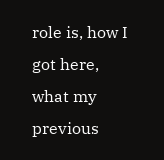role is, how I got here, what my previous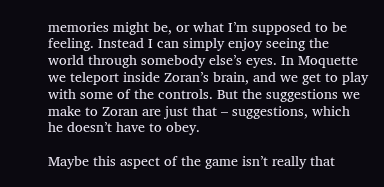memories might be, or what I’m supposed to be feeling. Instead I can simply enjoy seeing the world through somebody else’s eyes. In Moquette we teleport inside Zoran’s brain, and we get to play with some of the controls. But the suggestions we make to Zoran are just that – suggestions, which he doesn’t have to obey.

Maybe this aspect of the game isn’t really that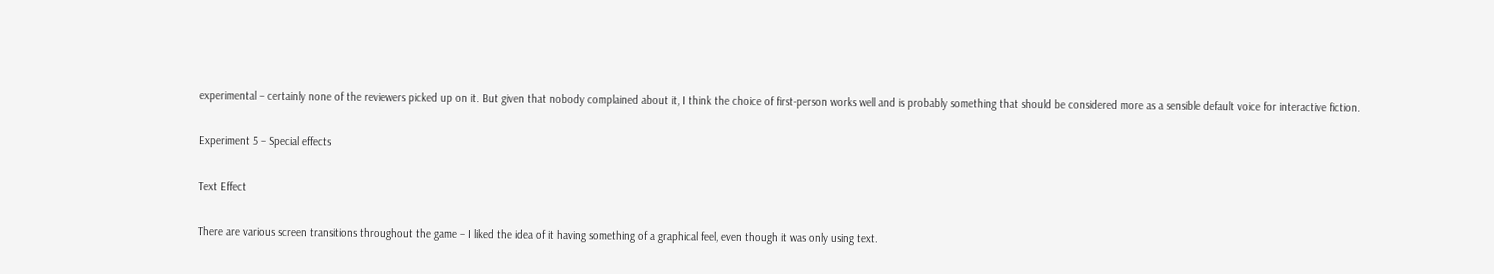experimental – certainly none of the reviewers picked up on it. But given that nobody complained about it, I think the choice of first-person works well and is probably something that should be considered more as a sensible default voice for interactive fiction.

Experiment 5 – Special effects

Text Effect

There are various screen transitions throughout the game – I liked the idea of it having something of a graphical feel, even though it was only using text.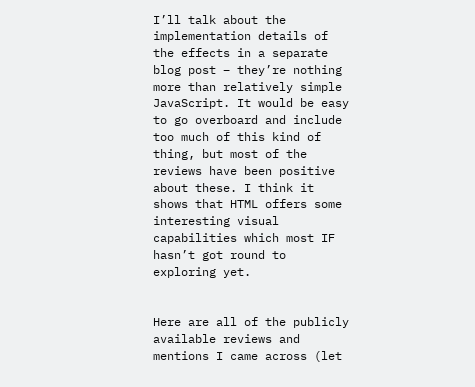I’ll talk about the implementation details of the effects in a separate blog post – they’re nothing more than relatively simple JavaScript. It would be easy to go overboard and include too much of this kind of thing, but most of the reviews have been positive about these. I think it shows that HTML offers some interesting visual capabilities which most IF hasn’t got round to exploring yet.


Here are all of the publicly available reviews and mentions I came across (let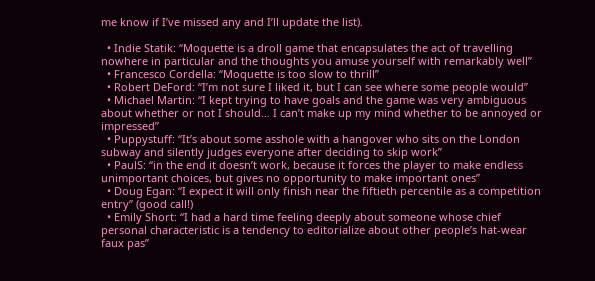me know if I’ve missed any and I’ll update the list).

  • Indie Statik: “Moquette is a droll game that encapsulates the act of travelling nowhere in particular and the thoughts you amuse yourself with remarkably well”
  • Francesco Cordella: “Moquette is too slow to thrill”
  • Robert DeFord: “I’m not sure I liked it, but I can see where some people would”
  • Michael Martin: “I kept trying to have goals and the game was very ambiguous about whether or not I should… I can’t make up my mind whether to be annoyed or impressed”
  • Puppystuff: “It’s about some asshole with a hangover who sits on the London subway and silently judges everyone after deciding to skip work”
  • PaulS: “in the end it doesn’t work, because it forces the player to make endless unimportant choices, but gives no opportunity to make important ones”
  • Doug Egan: “I expect it will only finish near the fiftieth percentile as a competition entry” (good call!)
  • Emily Short: “I had a hard time feeling deeply about someone whose chief personal characteristic is a tendency to editorialize about other people’s hat-wear faux pas”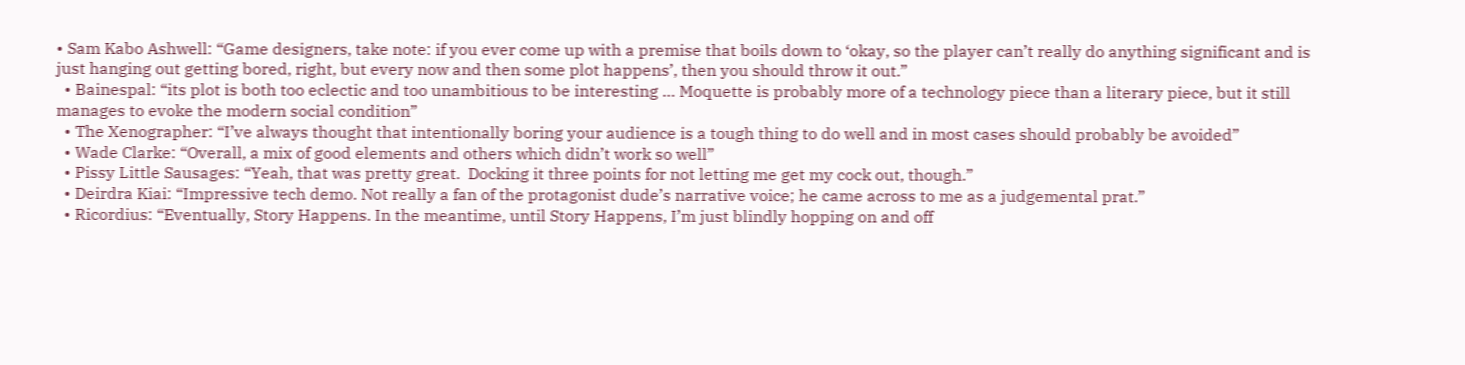• Sam Kabo Ashwell: “Game designers, take note: if you ever come up with a premise that boils down to ‘okay, so the player can’t really do anything significant and is just hanging out getting bored, right, but every now and then some plot happens’, then you should throw it out.”
  • Bainespal: “its plot is both too eclectic and too unambitious to be interesting … Moquette is probably more of a technology piece than a literary piece, but it still manages to evoke the modern social condition”
  • The Xenographer: “I’ve always thought that intentionally boring your audience is a tough thing to do well and in most cases should probably be avoided”
  • Wade Clarke: “Overall, a mix of good elements and others which didn’t work so well”
  • Pissy Little Sausages: “Yeah, that was pretty great.  Docking it three points for not letting me get my cock out, though.”
  • Deirdra Kiai: “Impressive tech demo. Not really a fan of the protagonist dude’s narrative voice; he came across to me as a judgemental prat.”
  • Ricordius: “Eventually, Story Happens. In the meantime, until Story Happens, I’m just blindly hopping on and off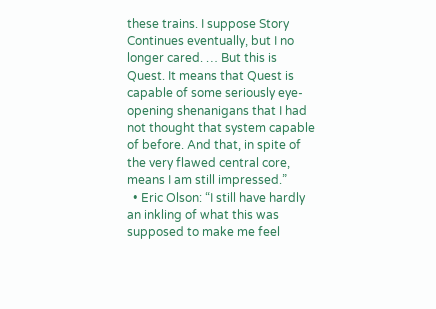these trains. I suppose Story Continues eventually, but I no longer cared. … But this is Quest. It means that Quest is capable of some seriously eye-opening shenanigans that I had not thought that system capable of before. And that, in spite of the very flawed central core, means I am still impressed.”
  • Eric Olson: “I still have hardly an inkling of what this was supposed to make me feel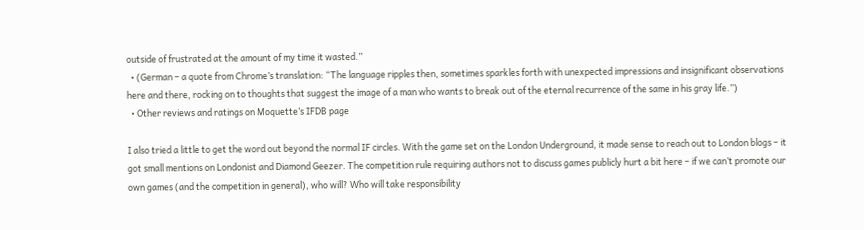outside of frustrated at the amount of my time it wasted.”
  • (German – a quote from Chrome’s translation: “The language ripples then, sometimes sparkles forth with unexpected impressions and insignificant observations here and there, rocking on to thoughts that suggest the image of a man who wants to break out of the eternal recurrence of the same in his gray life.”)
  • Other reviews and ratings on Moquette’s IFDB page

I also tried a little to get the word out beyond the normal IF circles. With the game set on the London Underground, it made sense to reach out to London blogs – it got small mentions on Londonist and Diamond Geezer. The competition rule requiring authors not to discuss games publicly hurt a bit here – if we can’t promote our own games (and the competition in general), who will? Who will take responsibility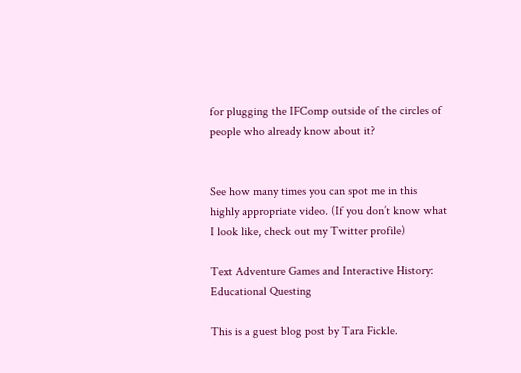for plugging the IFComp outside of the circles of people who already know about it?


See how many times you can spot me in this highly appropriate video. (If you don’t know what I look like, check out my Twitter profile)

Text Adventure Games and Interactive History: Educational Questing

This is a guest blog post by Tara Fickle.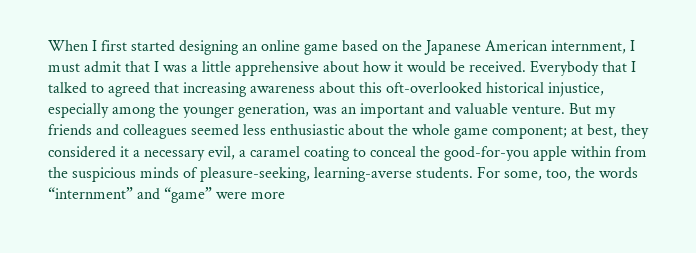When I first started designing an online game based on the Japanese American internment, I must admit that I was a little apprehensive about how it would be received. Everybody that I talked to agreed that increasing awareness about this oft-overlooked historical injustice, especially among the younger generation, was an important and valuable venture. But my friends and colleagues seemed less enthusiastic about the whole game component; at best, they considered it a necessary evil, a caramel coating to conceal the good-for-you apple within from the suspicious minds of pleasure-seeking, learning-averse students. For some, too, the words “internment” and “game” were more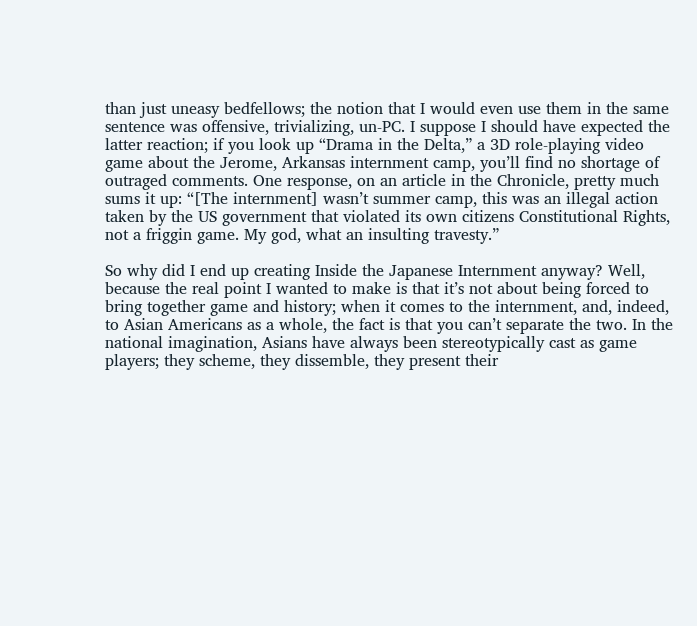than just uneasy bedfellows; the notion that I would even use them in the same sentence was offensive, trivializing, un-PC. I suppose I should have expected the latter reaction; if you look up “Drama in the Delta,” a 3D role-playing video game about the Jerome, Arkansas internment camp, you’ll find no shortage of outraged comments. One response, on an article in the Chronicle, pretty much sums it up: “[The internment] wasn’t summer camp, this was an illegal action taken by the US government that violated its own citizens Constitutional Rights, not a friggin game. My god, what an insulting travesty.”

So why did I end up creating Inside the Japanese Internment anyway? Well, because the real point I wanted to make is that it’s not about being forced to bring together game and history; when it comes to the internment, and, indeed, to Asian Americans as a whole, the fact is that you can’t separate the two. In the national imagination, Asians have always been stereotypically cast as game players; they scheme, they dissemble, they present their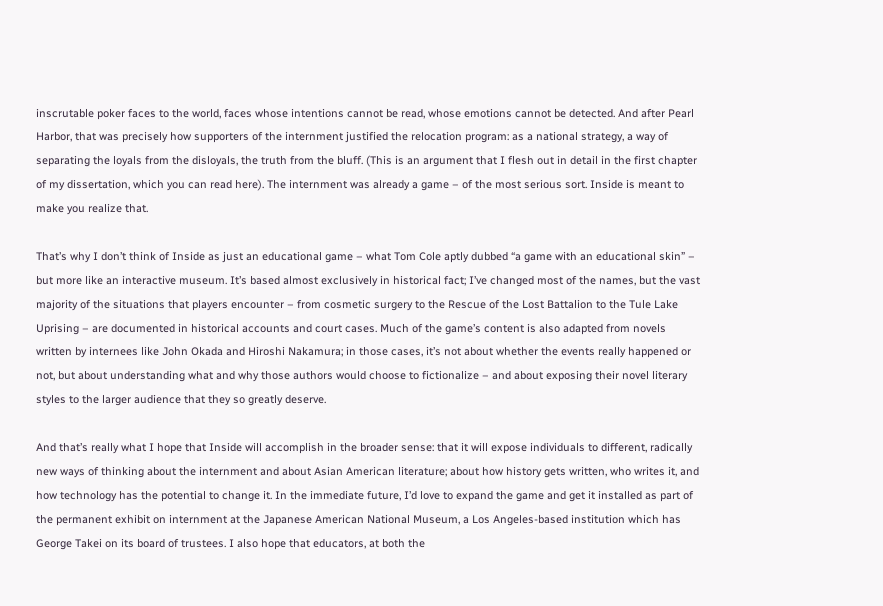inscrutable poker faces to the world, faces whose intentions cannot be read, whose emotions cannot be detected. And after Pearl Harbor, that was precisely how supporters of the internment justified the relocation program: as a national strategy, a way of separating the loyals from the disloyals, the truth from the bluff. (This is an argument that I flesh out in detail in the first chapter of my dissertation, which you can read here). The internment was already a game – of the most serious sort. Inside is meant to make you realize that.

That’s why I don’t think of Inside as just an educational game – what Tom Cole aptly dubbed “a game with an educational skin” – but more like an interactive museum. It’s based almost exclusively in historical fact; I’ve changed most of the names, but the vast majority of the situations that players encounter – from cosmetic surgery to the Rescue of the Lost Battalion to the Tule Lake Uprising – are documented in historical accounts and court cases. Much of the game’s content is also adapted from novels written by internees like John Okada and Hiroshi Nakamura; in those cases, it’s not about whether the events really happened or not, but about understanding what and why those authors would choose to fictionalize – and about exposing their novel literary styles to the larger audience that they so greatly deserve.

And that’s really what I hope that Inside will accomplish in the broader sense: that it will expose individuals to different, radically new ways of thinking about the internment and about Asian American literature; about how history gets written, who writes it, and how technology has the potential to change it. In the immediate future, I’d love to expand the game and get it installed as part of the permanent exhibit on internment at the Japanese American National Museum, a Los Angeles-based institution which has George Takei on its board of trustees. I also hope that educators, at both the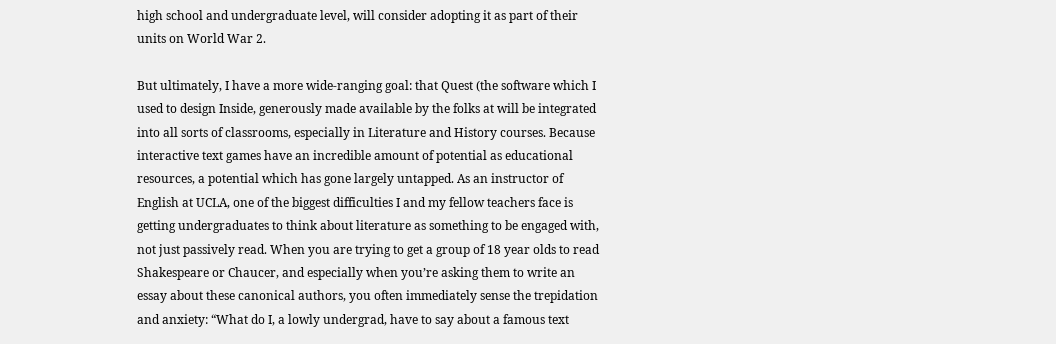high school and undergraduate level, will consider adopting it as part of their units on World War 2.

But ultimately, I have a more wide-ranging goal: that Quest (the software which I used to design Inside, generously made available by the folks at will be integrated into all sorts of classrooms, especially in Literature and History courses. Because interactive text games have an incredible amount of potential as educational resources, a potential which has gone largely untapped. As an instructor of English at UCLA, one of the biggest difficulties I and my fellow teachers face is getting undergraduates to think about literature as something to be engaged with, not just passively read. When you are trying to get a group of 18 year olds to read Shakespeare or Chaucer, and especially when you’re asking them to write an essay about these canonical authors, you often immediately sense the trepidation and anxiety: “What do I, a lowly undergrad, have to say about a famous text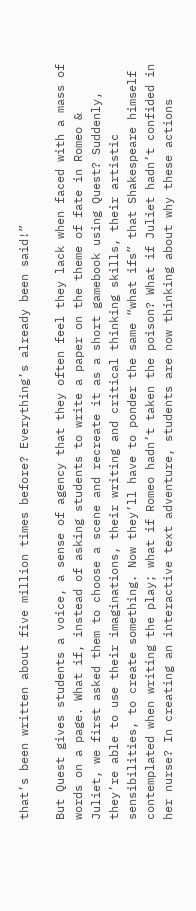that’s been written about five million times before? Everything’s already been said!”

But Quest gives students a voice, a sense of agency that they often feel they lack when faced with a mass of words on a page. What if, instead of asking students to write a paper on the theme of fate in Romeo & Juliet, we first asked them to choose a scene and recreate it as a short gamebook using Quest? Suddenly, they’re able to use their imaginations, their writing and critical thinking skills, their artistic sensibilities, to create something. Now they’ll have to ponder the same “what ifs” that Shakespeare himself contemplated when writing the play; what if Romeo hadn’t taken the poison? What if Juliet hadn’t confided in her nurse? In creating an interactive text adventure, students are now thinking about why these actions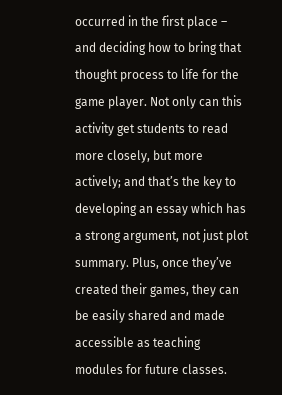occurred in the first place – and deciding how to bring that thought process to life for the game player. Not only can this activity get students to read more closely, but more actively; and that’s the key to developing an essay which has a strong argument, not just plot summary. Plus, once they’ve created their games, they can be easily shared and made accessible as teaching modules for future classes.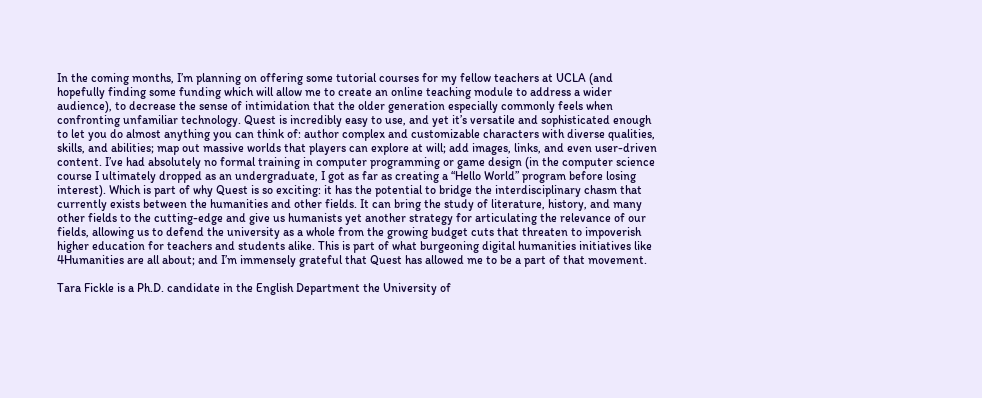In the coming months, I’m planning on offering some tutorial courses for my fellow teachers at UCLA (and hopefully finding some funding which will allow me to create an online teaching module to address a wider audience), to decrease the sense of intimidation that the older generation especially commonly feels when confronting unfamiliar technology. Quest is incredibly easy to use, and yet it’s versatile and sophisticated enough to let you do almost anything you can think of: author complex and customizable characters with diverse qualities, skills, and abilities; map out massive worlds that players can explore at will; add images, links, and even user-driven content. I’ve had absolutely no formal training in computer programming or game design (in the computer science course I ultimately dropped as an undergraduate, I got as far as creating a “Hello World” program before losing interest). Which is part of why Quest is so exciting: it has the potential to bridge the interdisciplinary chasm that currently exists between the humanities and other fields. It can bring the study of literature, history, and many other fields to the cutting-edge and give us humanists yet another strategy for articulating the relevance of our fields, allowing us to defend the university as a whole from the growing budget cuts that threaten to impoverish higher education for teachers and students alike. This is part of what burgeoning digital humanities initiatives like 4Humanities are all about; and I’m immensely grateful that Quest has allowed me to be a part of that movement.

Tara Fickle is a Ph.D. candidate in the English Department the University of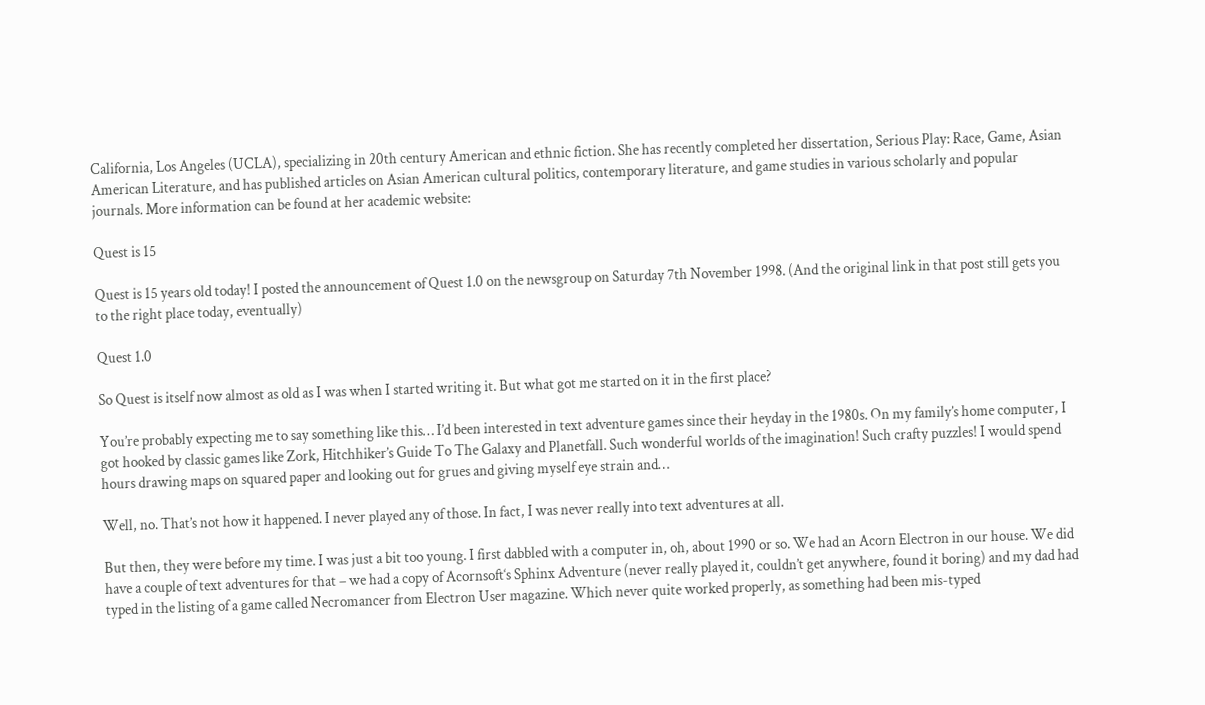California, Los Angeles (UCLA), specializing in 20th century American and ethnic fiction. She has recently completed her dissertation, Serious Play: Race, Game, Asian American Literature, and has published articles on Asian American cultural politics, contemporary literature, and game studies in various scholarly and popular journals. More information can be found at her academic website:

Quest is 15

Quest is 15 years old today! I posted the announcement of Quest 1.0 on the newsgroup on Saturday 7th November 1998. (And the original link in that post still gets you to the right place today, eventually)

Quest 1.0

So Quest is itself now almost as old as I was when I started writing it. But what got me started on it in the first place?

You’re probably expecting me to say something like this… I’d been interested in text adventure games since their heyday in the 1980s. On my family’s home computer, I got hooked by classic games like Zork, Hitchhiker’s Guide To The Galaxy and Planetfall. Such wonderful worlds of the imagination! Such crafty puzzles! I would spend hours drawing maps on squared paper and looking out for grues and giving myself eye strain and…

Well, no. That’s not how it happened. I never played any of those. In fact, I was never really into text adventures at all.

But then, they were before my time. I was just a bit too young. I first dabbled with a computer in, oh, about 1990 or so. We had an Acorn Electron in our house. We did have a couple of text adventures for that – we had a copy of Acornsoft‘s Sphinx Adventure (never really played it, couldn’t get anywhere, found it boring) and my dad had typed in the listing of a game called Necromancer from Electron User magazine. Which never quite worked properly, as something had been mis-typed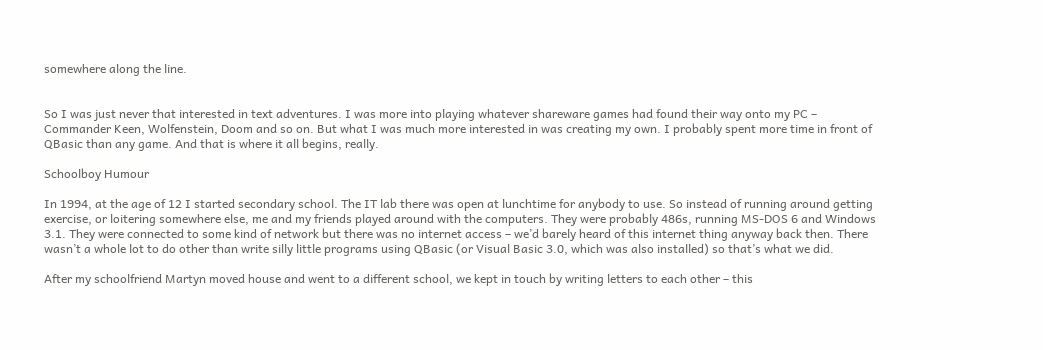somewhere along the line.


So I was just never that interested in text adventures. I was more into playing whatever shareware games had found their way onto my PC – Commander Keen, Wolfenstein, Doom and so on. But what I was much more interested in was creating my own. I probably spent more time in front of QBasic than any game. And that is where it all begins, really.

Schoolboy Humour

In 1994, at the age of 12 I started secondary school. The IT lab there was open at lunchtime for anybody to use. So instead of running around getting exercise, or loitering somewhere else, me and my friends played around with the computers. They were probably 486s, running MS-DOS 6 and Windows 3.1. They were connected to some kind of network but there was no internet access – we’d barely heard of this internet thing anyway back then. There wasn’t a whole lot to do other than write silly little programs using QBasic (or Visual Basic 3.0, which was also installed) so that’s what we did.

After my schoolfriend Martyn moved house and went to a different school, we kept in touch by writing letters to each other – this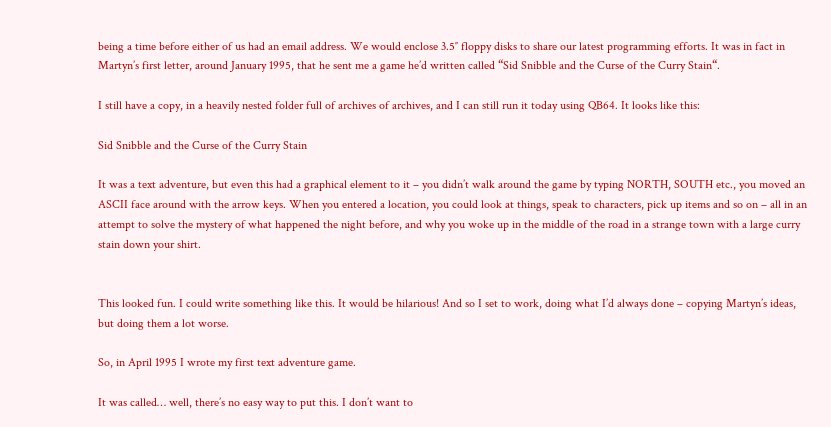being a time before either of us had an email address. We would enclose 3.5″ floppy disks to share our latest programming efforts. It was in fact in Martyn’s first letter, around January 1995, that he sent me a game he’d written called “Sid Snibble and the Curse of the Curry Stain“.

I still have a copy, in a heavily nested folder full of archives of archives, and I can still run it today using QB64. It looks like this:

Sid Snibble and the Curse of the Curry Stain

It was a text adventure, but even this had a graphical element to it – you didn’t walk around the game by typing NORTH, SOUTH etc., you moved an ASCII face around with the arrow keys. When you entered a location, you could look at things, speak to characters, pick up items and so on – all in an attempt to solve the mystery of what happened the night before, and why you woke up in the middle of the road in a strange town with a large curry stain down your shirt.


This looked fun. I could write something like this. It would be hilarious! And so I set to work, doing what I’d always done – copying Martyn’s ideas, but doing them a lot worse.

So, in April 1995 I wrote my first text adventure game.

It was called… well, there’s no easy way to put this. I don’t want to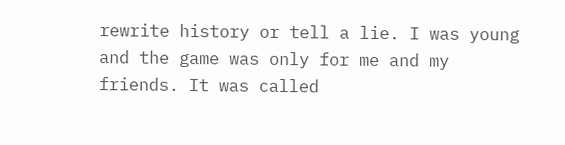rewrite history or tell a lie. I was young and the game was only for me and my friends. It was called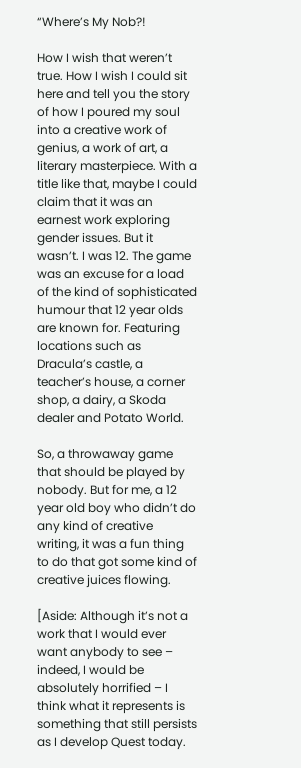“Where’s My Nob?!

How I wish that weren’t true. How I wish I could sit here and tell you the story of how I poured my soul into a creative work of genius, a work of art, a literary masterpiece. With a title like that, maybe I could claim that it was an earnest work exploring gender issues. But it wasn’t. I was 12. The game was an excuse for a load of the kind of sophisticated humour that 12 year olds are known for. Featuring locations such as Dracula’s castle, a teacher’s house, a corner shop, a dairy, a Skoda dealer and Potato World.

So, a throwaway game that should be played by nobody. But for me, a 12 year old boy who didn’t do any kind of creative writing, it was a fun thing to do that got some kind of creative juices flowing.

[Aside: Although it’s not a work that I would ever want anybody to see – indeed, I would be absolutely horrified – I think what it represents is something that still persists as I develop Quest today.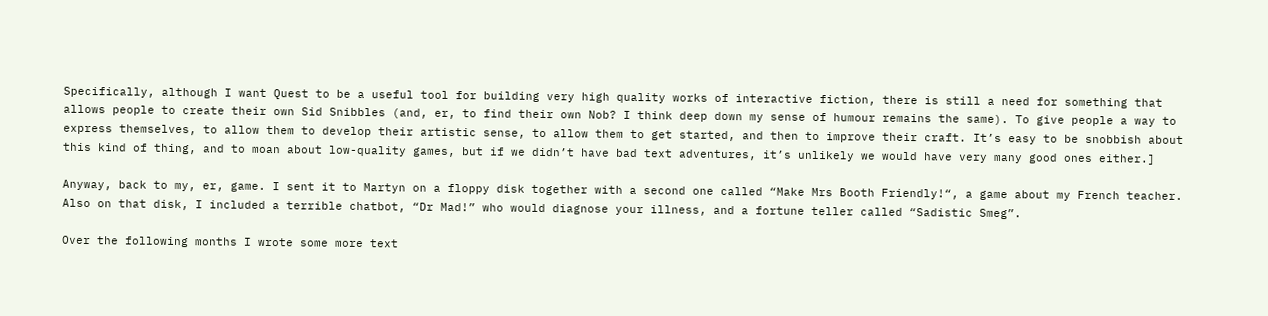Specifically, although I want Quest to be a useful tool for building very high quality works of interactive fiction, there is still a need for something that allows people to create their own Sid Snibbles (and, er, to find their own Nob? I think deep down my sense of humour remains the same). To give people a way to express themselves, to allow them to develop their artistic sense, to allow them to get started, and then to improve their craft. It’s easy to be snobbish about this kind of thing, and to moan about low-quality games, but if we didn’t have bad text adventures, it’s unlikely we would have very many good ones either.]

Anyway, back to my, er, game. I sent it to Martyn on a floppy disk together with a second one called “Make Mrs Booth Friendly!“, a game about my French teacher. Also on that disk, I included a terrible chatbot, “Dr Mad!” who would diagnose your illness, and a fortune teller called “Sadistic Smeg”.

Over the following months I wrote some more text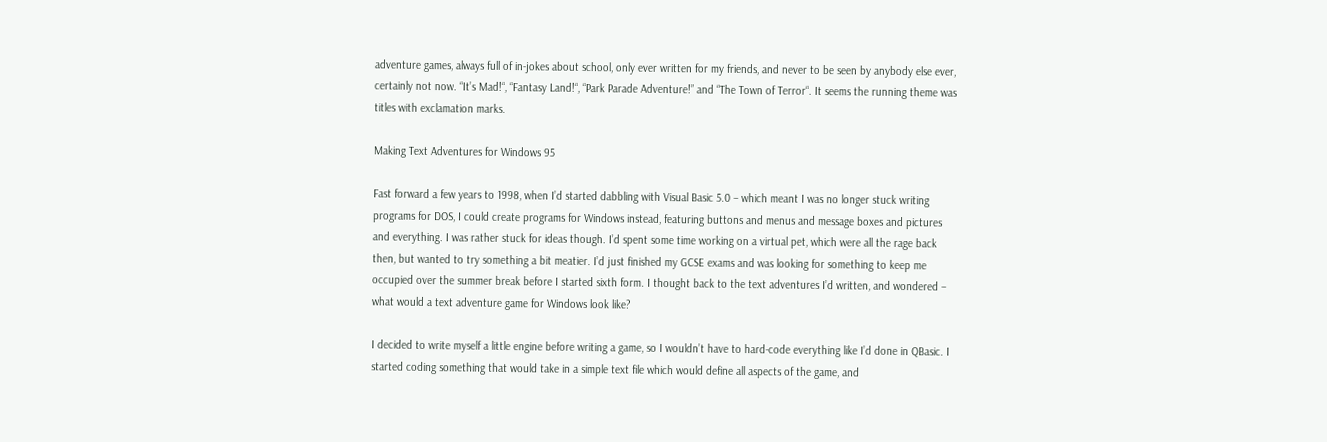adventure games, always full of in-jokes about school, only ever written for my friends, and never to be seen by anybody else ever, certainly not now. “It’s Mad!“, “Fantasy Land!“, “Park Parade Adventure!” and “The Town of Terror“. It seems the running theme was titles with exclamation marks.

Making Text Adventures for Windows 95

Fast forward a few years to 1998, when I’d started dabbling with Visual Basic 5.0 – which meant I was no longer stuck writing programs for DOS, I could create programs for Windows instead, featuring buttons and menus and message boxes and pictures and everything. I was rather stuck for ideas though. I’d spent some time working on a virtual pet, which were all the rage back then, but wanted to try something a bit meatier. I’d just finished my GCSE exams and was looking for something to keep me occupied over the summer break before I started sixth form. I thought back to the text adventures I’d written, and wondered – what would a text adventure game for Windows look like?

I decided to write myself a little engine before writing a game, so I wouldn’t have to hard-code everything like I’d done in QBasic. I started coding something that would take in a simple text file which would define all aspects of the game, and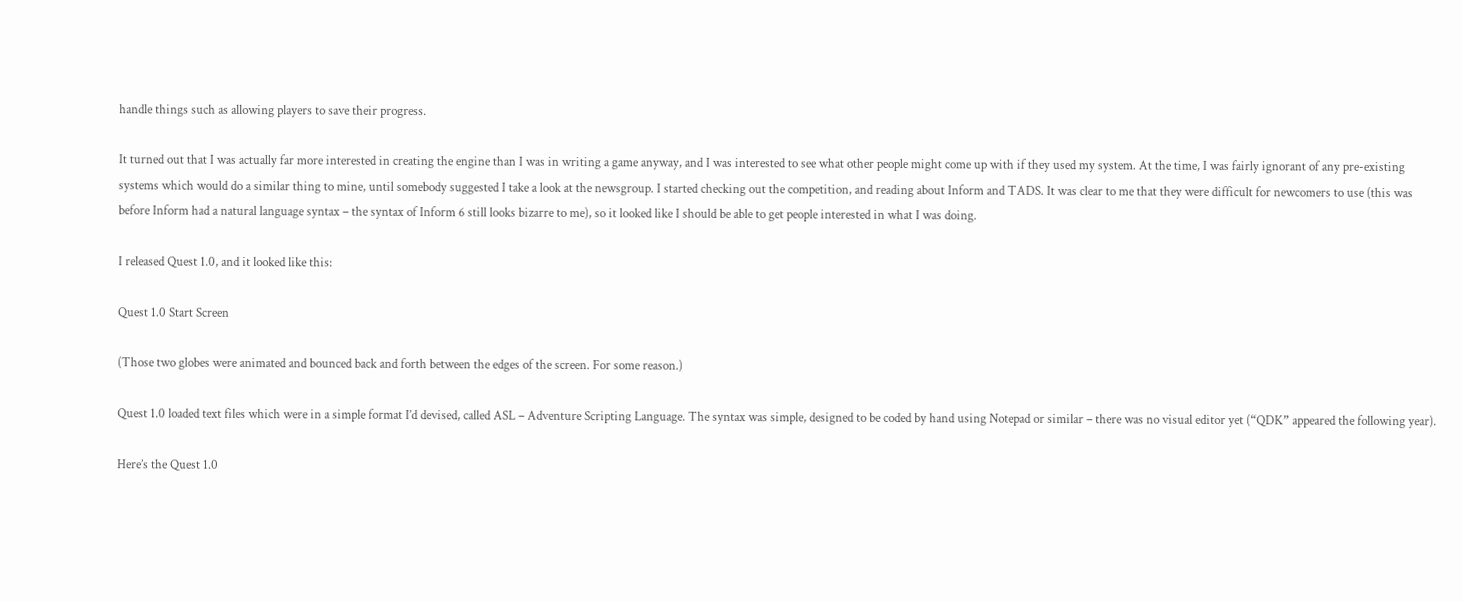handle things such as allowing players to save their progress.

It turned out that I was actually far more interested in creating the engine than I was in writing a game anyway, and I was interested to see what other people might come up with if they used my system. At the time, I was fairly ignorant of any pre-existing systems which would do a similar thing to mine, until somebody suggested I take a look at the newsgroup. I started checking out the competition, and reading about Inform and TADS. It was clear to me that they were difficult for newcomers to use (this was before Inform had a natural language syntax – the syntax of Inform 6 still looks bizarre to me), so it looked like I should be able to get people interested in what I was doing.

I released Quest 1.0, and it looked like this:

Quest 1.0 Start Screen

(Those two globes were animated and bounced back and forth between the edges of the screen. For some reason.)

Quest 1.0 loaded text files which were in a simple format I’d devised, called ASL – Adventure Scripting Language. The syntax was simple, designed to be coded by hand using Notepad or similar – there was no visual editor yet (“QDK” appeared the following year).

Here’s the Quest 1.0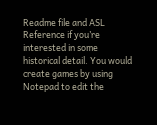Readme file and ASL Reference if you’re interested in some historical detail. You would create games by using Notepad to edit the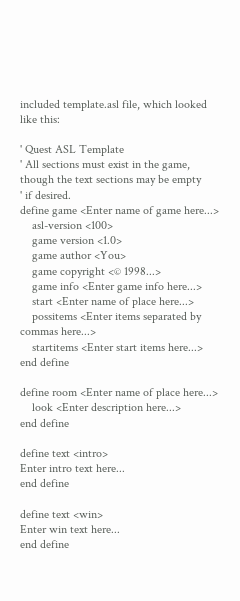included template.asl file, which looked like this:

' Quest ASL Template
' All sections must exist in the game, though the text sections may be empty
' if desired.
define game <Enter name of game here...>
    asl-version <100>
    game version <1.0>
    game author <You>
    game copyright <© 1998...>
    game info <Enter game info here...>
    start <Enter name of place here...>
    possitems <Enter items separated by commas here...>
    startitems <Enter start items here...>
end define

define room <Enter name of place here...>
    look <Enter description here...>
end define

define text <intro>
Enter intro text here...
end define

define text <win>
Enter win text here...
end define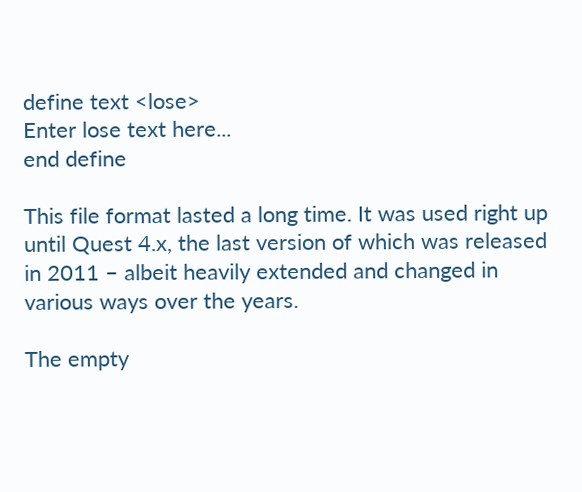define text <lose>
Enter lose text here...
end define

This file format lasted a long time. It was used right up until Quest 4.x, the last version of which was released in 2011 – albeit heavily extended and changed in various ways over the years.

The empty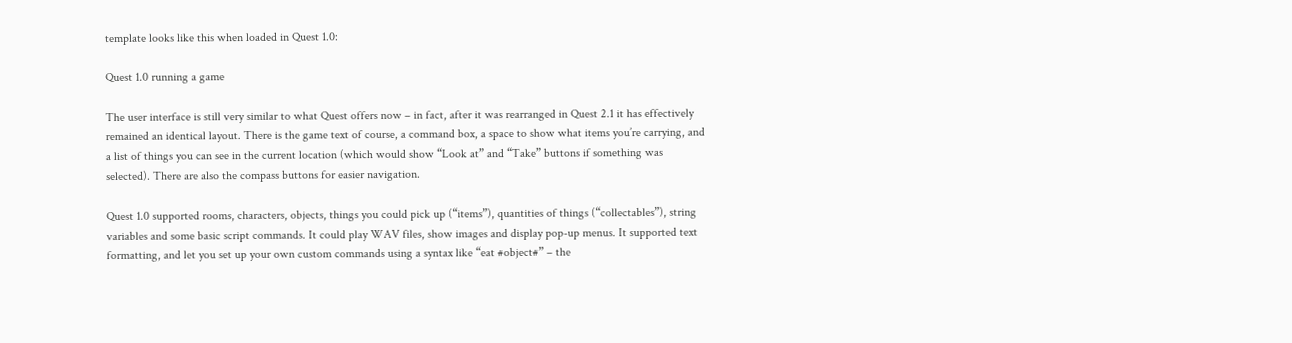template looks like this when loaded in Quest 1.0:

Quest 1.0 running a game

The user interface is still very similar to what Quest offers now – in fact, after it was rearranged in Quest 2.1 it has effectively remained an identical layout. There is the game text of course, a command box, a space to show what items you’re carrying, and a list of things you can see in the current location (which would show “Look at” and “Take” buttons if something was selected). There are also the compass buttons for easier navigation.

Quest 1.0 supported rooms, characters, objects, things you could pick up (“items”), quantities of things (“collectables”), string variables and some basic script commands. It could play WAV files, show images and display pop-up menus. It supported text formatting, and let you set up your own custom commands using a syntax like “eat #object#” – the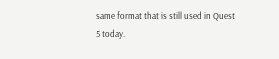same format that is still used in Quest 5 today.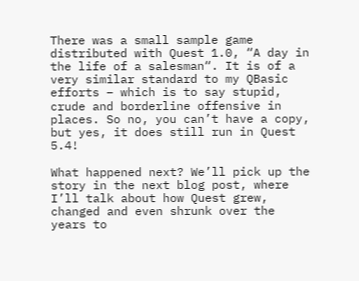There was a small sample game distributed with Quest 1.0, “A day in the life of a salesman“. It is of a very similar standard to my QBasic efforts – which is to say stupid, crude and borderline offensive in places. So no, you can’t have a copy, but yes, it does still run in Quest 5.4!

What happened next? We’ll pick up the story in the next blog post, where I’ll talk about how Quest grew, changed and even shrunk over the years to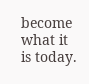become what it is today.